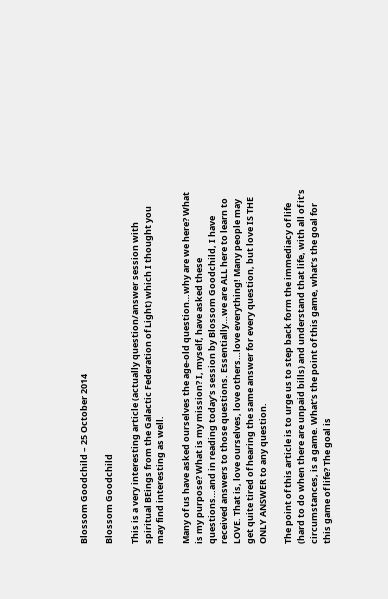Blossom Goodchild – 25 October 2014

Blossom Goodchild

This is a very interesting article (actually question/answer session with spiritual BEings from the Galactic Federation of Light) which I thought you may find interesting as well.

Many of us have asked ourselves the age-old question…why are we here? What is my purpose? What is my mission? I, myself, have asked these questions…and in reading today’s session by Blossom Goodchild, I have received answers to those questions. Essentially…we are ALL here to learn to LOVE. That is, love ourselves, love others…love everything! Many people may get quite tired of hearing the same answer for every question, but love IS THE ONLY ANSWER to any question.

The point of this article is to urge us to step back form the immediacy of life (hard to do when there are unpaid bills) and understand that life, with all of it’s circumstances, is a game. What’s the point of this game, what’s the goal for this game of life? The goal is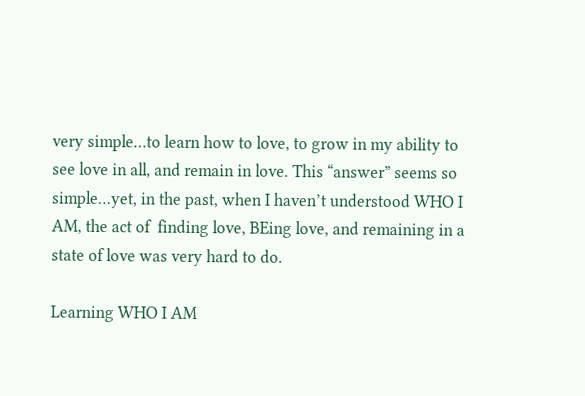very simple…to learn how to love, to grow in my ability to see love in all, and remain in love. This “answer” seems so simple…yet, in the past, when I haven’t understood WHO I AM, the act of  finding love, BEing love, and remaining in a state of love was very hard to do.

Learning WHO I AM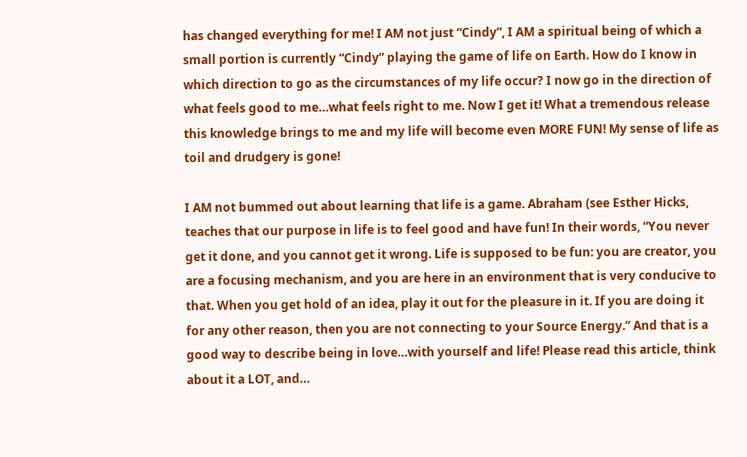has changed everything for me! I AM not just “Cindy”, I AM a spiritual being of which a small portion is currently “Cindy” playing the game of life on Earth. How do I know in which direction to go as the circumstances of my life occur? I now go in the direction of what feels good to me…what feels right to me. Now I get it! What a tremendous release this knowledge brings to me and my life will become even MORE FUN! My sense of life as toil and drudgery is gone!

I AM not bummed out about learning that life is a game. Abraham (see Esther Hicks, teaches that our purpose in life is to feel good and have fun! In their words, “You never get it done, and you cannot get it wrong. Life is supposed to be fun: you are creator, you are a focusing mechanism, and you are here in an environment that is very conducive to that. When you get hold of an idea, play it out for the pleasure in it. If you are doing it for any other reason, then you are not connecting to your Source Energy.” And that is a good way to describe being in love…with yourself and life! Please read this article, think about it a LOT, and…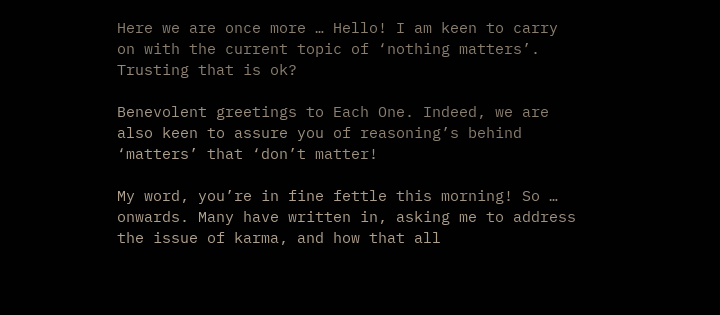Here we are once more … Hello! I am keen to carry on with the current topic of ‘nothing matters’. Trusting that is ok?

Benevolent greetings to Each One. Indeed, we are also keen to assure you of reasoning’s behind ‘matters’ that ‘don’t matter!

My word, you’re in fine fettle this morning! So … onwards. Many have written in, asking me to address the issue of karma, and how that all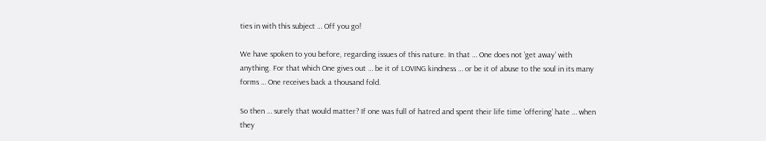ties in with this subject … Off you go!

We have spoken to you before, regarding issues of this nature. In that … One does not ‘get away’ with anything. For that which One gives out … be it of LOVING kindness … or be it of abuse to the soul in its many forms … One receives back a thousand fold.

So then … surely that would matter? If one was full of hatred and spent their life time ‘offering’ hate … when they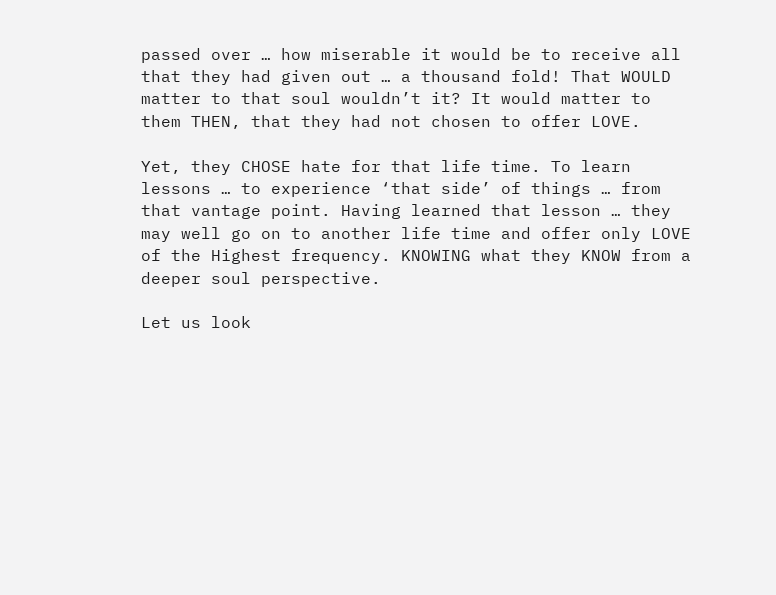passed over … how miserable it would be to receive all that they had given out … a thousand fold! That WOULD matter to that soul wouldn’t it? It would matter to them THEN, that they had not chosen to offer LOVE.

Yet, they CHOSE hate for that life time. To learn lessons … to experience ‘that side’ of things … from that vantage point. Having learned that lesson … they may well go on to another life time and offer only LOVE of the Highest frequency. KNOWING what they KNOW from a deeper soul perspective.

Let us look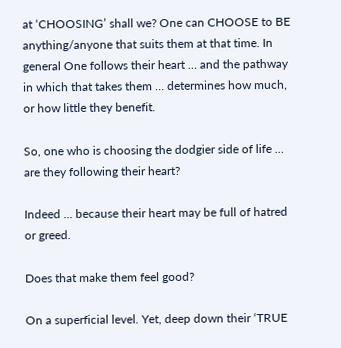at ‘CHOOSING’ shall we? One can CHOOSE to BE anything/anyone that suits them at that time. In general One follows their heart … and the pathway in which that takes them … determines how much, or how little they benefit.

So, one who is choosing the dodgier side of life … are they following their heart?

Indeed … because their heart may be full of hatred or greed.

Does that make them feel good?

On a superficial level. Yet, deep down their ‘TRUE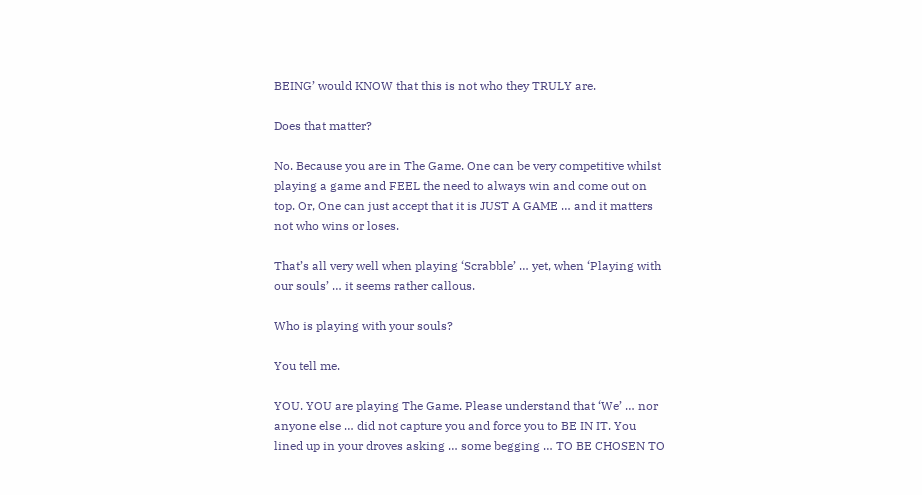BEING’ would KNOW that this is not who they TRULY are.

Does that matter?

No. Because you are in The Game. One can be very competitive whilst playing a game and FEEL the need to always win and come out on top. Or, One can just accept that it is JUST A GAME … and it matters not who wins or loses.

That’s all very well when playing ‘Scrabble’ … yet, when ‘Playing with our souls’ … it seems rather callous.

Who is playing with your souls?

You tell me.

YOU. YOU are playing The Game. Please understand that ‘We’ … nor anyone else … did not capture you and force you to BE IN IT. You lined up in your droves asking … some begging … TO BE CHOSEN TO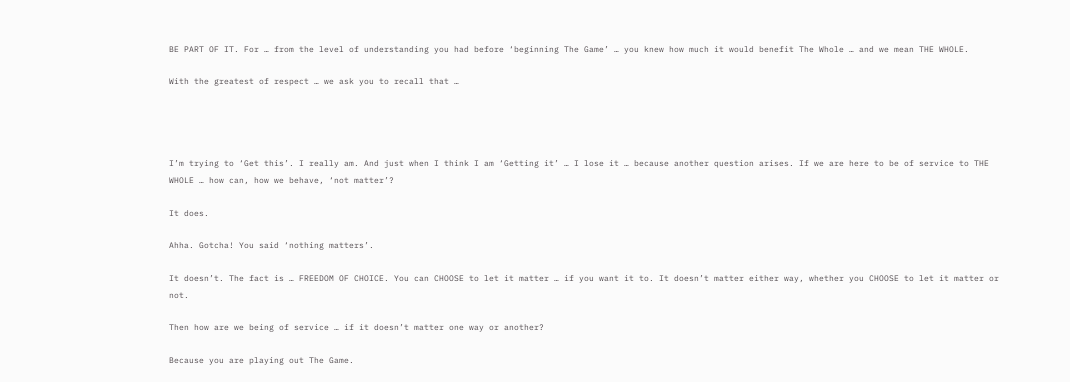BE PART OF IT. For … from the level of understanding you had before ‘beginning The Game’ … you knew how much it would benefit The Whole … and we mean THE WHOLE.

With the greatest of respect … we ask you to recall that …




I’m trying to ‘Get this’. I really am. And just when I think I am ‘Getting it’ … I lose it … because another question arises. If we are here to be of service to THE WHOLE … how can, how we behave, ‘not matter’?

It does.

Ahha. Gotcha! You said ‘nothing matters’.

It doesn’t. The fact is … FREEDOM OF CHOICE. You can CHOOSE to let it matter … if you want it to. It doesn’t matter either way, whether you CHOOSE to let it matter or not.

Then how are we being of service … if it doesn’t matter one way or another?

Because you are playing out The Game.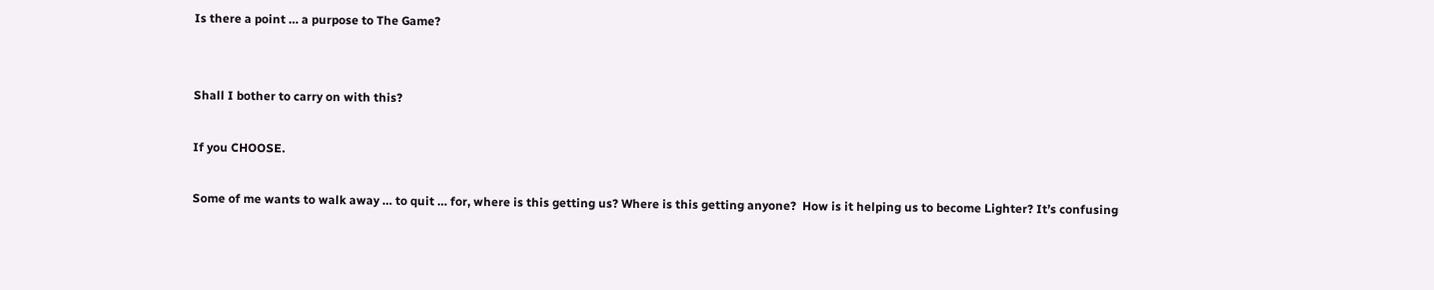Is there a point … a purpose to The Game?


Shall I bother to carry on with this?

If you CHOOSE.

Some of me wants to walk away … to quit … for, where is this getting us? Where is this getting anyone?  How is it helping us to become Lighter? It’s confusing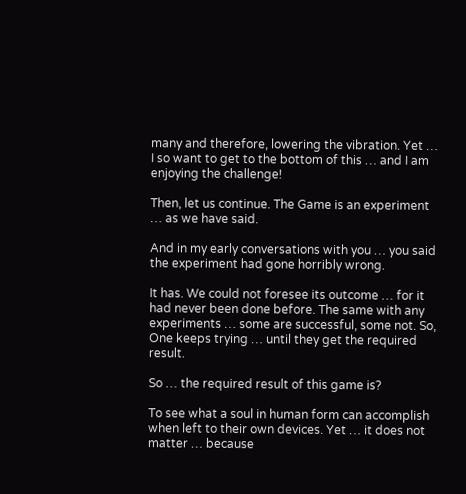many and therefore, lowering the vibration. Yet … I so want to get to the bottom of this … and I am enjoying the challenge!

Then, let us continue. The Game is an experiment … as we have said.

And in my early conversations with you … you said the experiment had gone horribly wrong.

It has. We could not foresee its outcome … for it had never been done before. The same with any experiments … some are successful, some not. So, One keeps trying … until they get the required result.

So … the required result of this game is?

To see what a soul in human form can accomplish when left to their own devices. Yet … it does not matter … because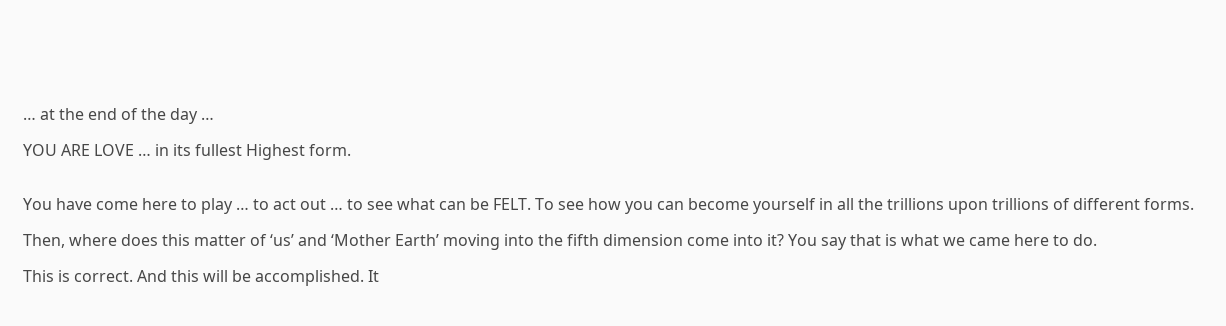… at the end of the day …

YOU ARE LOVE … in its fullest Highest form.


You have come here to play … to act out … to see what can be FELT. To see how you can become yourself in all the trillions upon trillions of different forms.

Then, where does this matter of ‘us’ and ‘Mother Earth’ moving into the fifth dimension come into it? You say that is what we came here to do.

This is correct. And this will be accomplished. It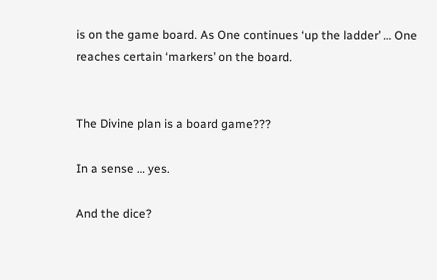is on the game board. As One continues ‘up the ladder’ … One reaches certain ‘markers’ on the board.


The Divine plan is a board game???

In a sense … yes.

And the dice?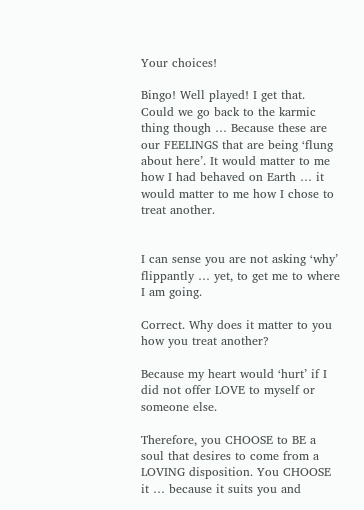Your choices!

Bingo! Well played! I get that. Could we go back to the karmic thing though … Because these are our FEELINGS that are being ‘flung about here’. It would matter to me how I had behaved on Earth … it would matter to me how I chose to treat another.


I can sense you are not asking ‘why’ flippantly … yet, to get me to where I am going.

Correct. Why does it matter to you how you treat another?

Because my heart would ‘hurt’ if I did not offer LOVE to myself or someone else.

Therefore, you CHOOSE to BE a soul that desires to come from a LOVING disposition. You CHOOSE it … because it suits you and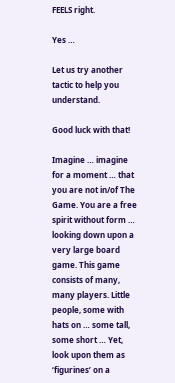FEELS right.

Yes …

Let us try another tactic to help you understand.

Good luck with that!

Imagine … imagine for a moment … that you are not in/of The Game. You are a free spirit without form … looking down upon a very large board game. This game consists of many, many players. Little people, some with hats on … some tall, some short … Yet, look upon them as ‘figurines’ on a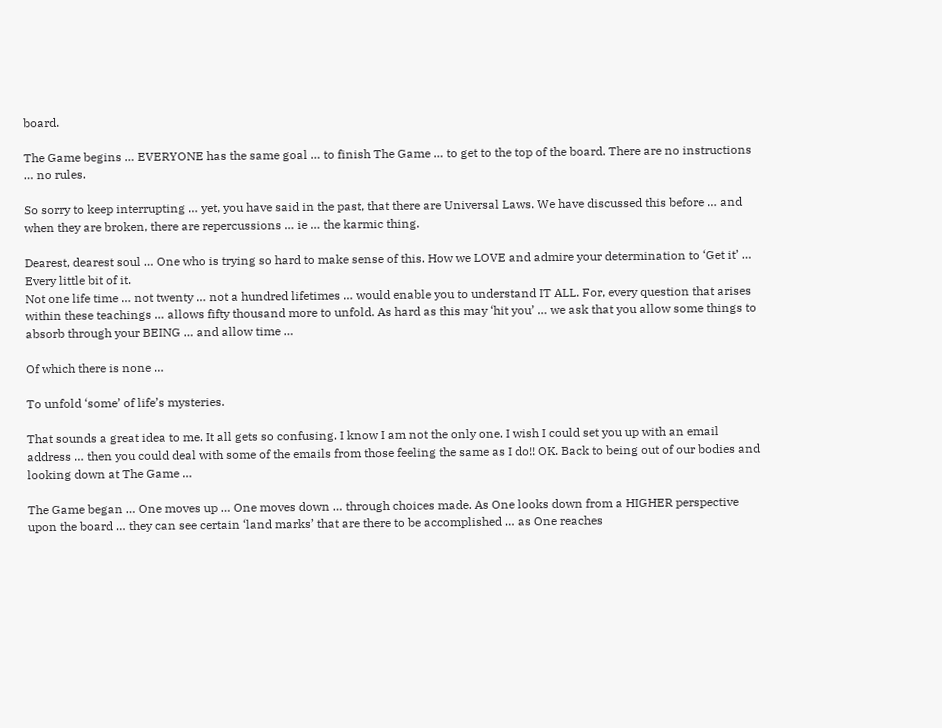board.

The Game begins … EVERYONE has the same goal … to finish The Game … to get to the top of the board. There are no instructions … no rules.

So sorry to keep interrupting … yet, you have said in the past, that there are Universal Laws. We have discussed this before … and when they are broken, there are repercussions … ie … the karmic thing.

Dearest, dearest soul … One who is trying so hard to make sense of this. How we LOVE and admire your determination to ‘Get it’ … Every little bit of it.
Not one life time … not twenty … not a hundred lifetimes … would enable you to understand IT ALL. For, every question that arises within these teachings … allows fifty thousand more to unfold. As hard as this may ‘hit you’ … we ask that you allow some things to absorb through your BEING … and allow time …

Of which there is none …

To unfold ‘some’ of life’s mysteries.

That sounds a great idea to me. It all gets so confusing. I know I am not the only one. I wish I could set you up with an email address … then you could deal with some of the emails from those feeling the same as I do!! OK. Back to being out of our bodies and looking down at The Game …

The Game began … One moves up … One moves down … through choices made. As One looks down from a HIGHER perspective upon the board … they can see certain ‘land marks’ that are there to be accomplished … as One reaches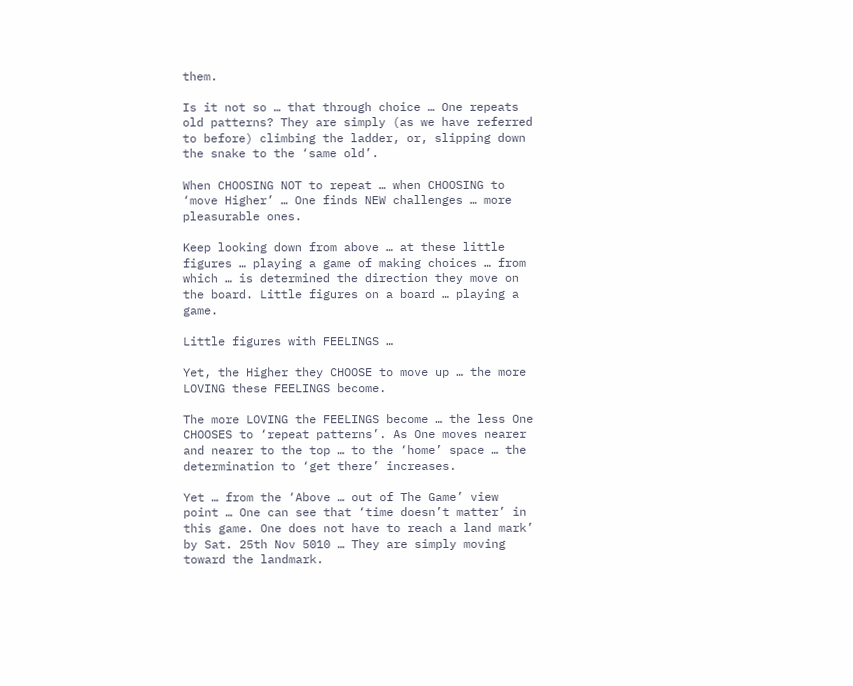them.

Is it not so … that through choice … One repeats old patterns? They are simply (as we have referred to before) climbing the ladder, or, slipping down the snake to the ‘same old’.

When CHOOSING NOT to repeat … when CHOOSING to ‘move Higher’ … One finds NEW challenges … more pleasurable ones.

Keep looking down from above … at these little figures … playing a game of making choices … from which … is determined the direction they move on the board. Little figures on a board … playing a game.

Little figures with FEELINGS …

Yet, the Higher they CHOOSE to move up … the more LOVING these FEELINGS become.

The more LOVING the FEELINGS become … the less One CHOOSES to ‘repeat patterns’. As One moves nearer and nearer to the top … to the ‘home’ space … the determination to ‘get there’ increases.

Yet … from the ‘Above … out of The Game’ view point … One can see that ‘time doesn’t matter’ in this game. One does not have to reach a land mark’ by Sat. 25th Nov 5010 … They are simply moving toward the landmark.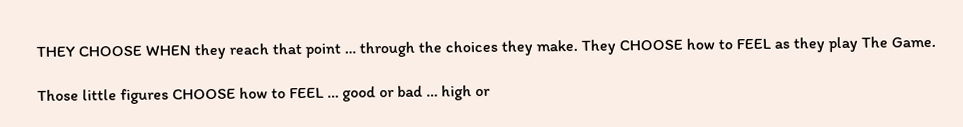THEY CHOOSE WHEN they reach that point … through the choices they make. They CHOOSE how to FEEL as they play The Game.

Those little figures CHOOSE how to FEEL … good or bad … high or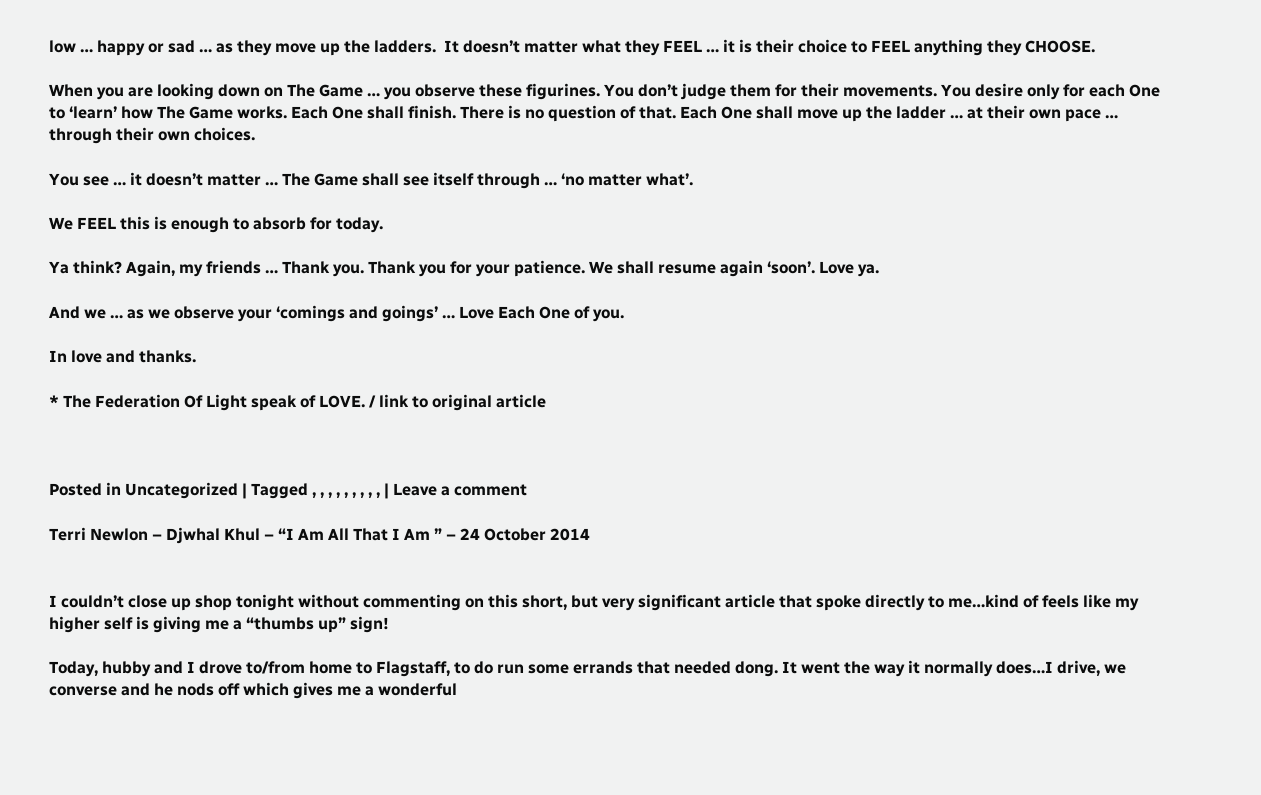low … happy or sad … as they move up the ladders.  It doesn’t matter what they FEEL … it is their choice to FEEL anything they CHOOSE.

When you are looking down on The Game … you observe these figurines. You don’t judge them for their movements. You desire only for each One to ‘learn’ how The Game works. Each One shall finish. There is no question of that. Each One shall move up the ladder … at their own pace … through their own choices.

You see … it doesn’t matter … The Game shall see itself through … ‘no matter what’.

We FEEL this is enough to absorb for today.

Ya think? Again, my friends … Thank you. Thank you for your patience. We shall resume again ‘soon’. Love ya.

And we … as we observe your ‘comings and goings’ … Love Each One of you.

In love and thanks.

* The Federation Of Light speak of LOVE. / link to original article



Posted in Uncategorized | Tagged , , , , , , , , , | Leave a comment

Terri Newlon – Djwhal Khul – “I Am All That I Am ” – 24 October 2014


I couldn’t close up shop tonight without commenting on this short, but very significant article that spoke directly to me…kind of feels like my higher self is giving me a “thumbs up” sign!

Today, hubby and I drove to/from home to Flagstaff, to do run some errands that needed dong. It went the way it normally does…I drive, we converse and he nods off which gives me a wonderful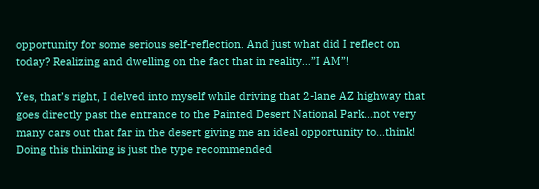opportunity for some serious self-reflection. And just what did I reflect on today? Realizing and dwelling on the fact that in reality…”I AM”!

Yes, that’s right, I delved into myself while driving that 2-lane AZ highway that goes directly past the entrance to the Painted Desert National Park…not very many cars out that far in the desert giving me an ideal opportunity to…think! Doing this thinking is just the type recommended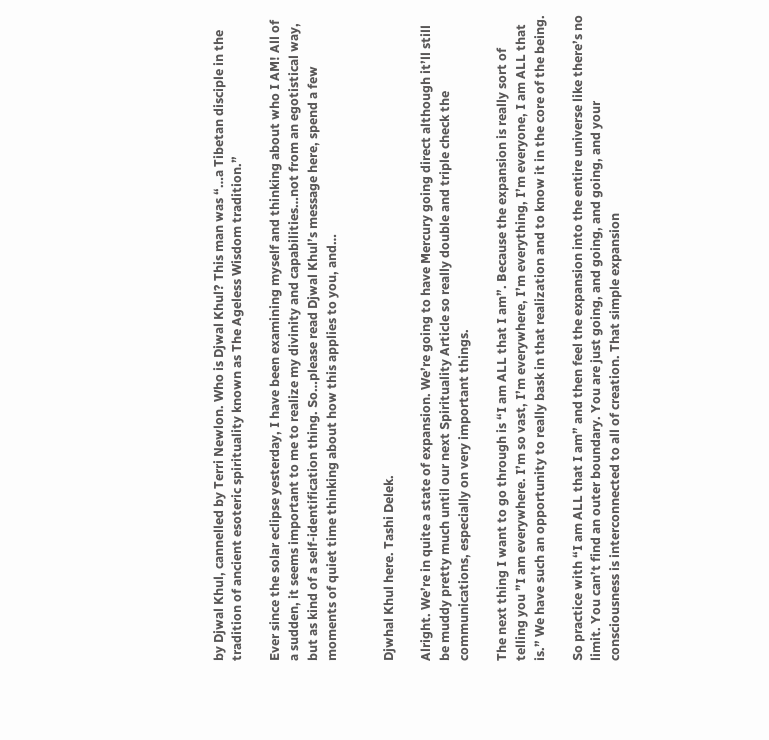by Djwal Khul, cannelled by Terri Newlon. Who is Djwal Khul? This man was “…a Tibetan disciple in the tradition of ancient esoteric spirituality known as The Ageless Wisdom tradition.”

Ever since the solar eclipse yesterday, I have been examining myself and thinking about who I AM! All of a sudden, it seems important to me to realize my divinity and capabilities…not from an egotistical way, but as kind of a self-identification thing. So…please read Djwal Khul’s message here, spend a few moments of quiet time thinking about how this applies to you, and…


Djwhal Khul here. Tashi Delek.

Alright. We’re in quite a state of expansion. We’re going to have Mercury going direct although it’ll still be muddy pretty much until our next Spirituality Article so really double and triple check the communications, especially on very important things.

The next thing I want to go through is “I am ALL that I am”. Because the expansion is really sort of telling you ”I am everywhere. I’m so vast, I’m everywhere, I’m everything, I’m everyone, I am ALL that is.” We have such an opportunity to really bask in that realization and to know it in the core of the being.

So practice with “I am ALL that I am” and then feel the expansion into the entire universe like there’s no limit. You can’t find an outer boundary. You are just going, and going, and going, and your consciousness is interconnected to all of creation. That simple expansion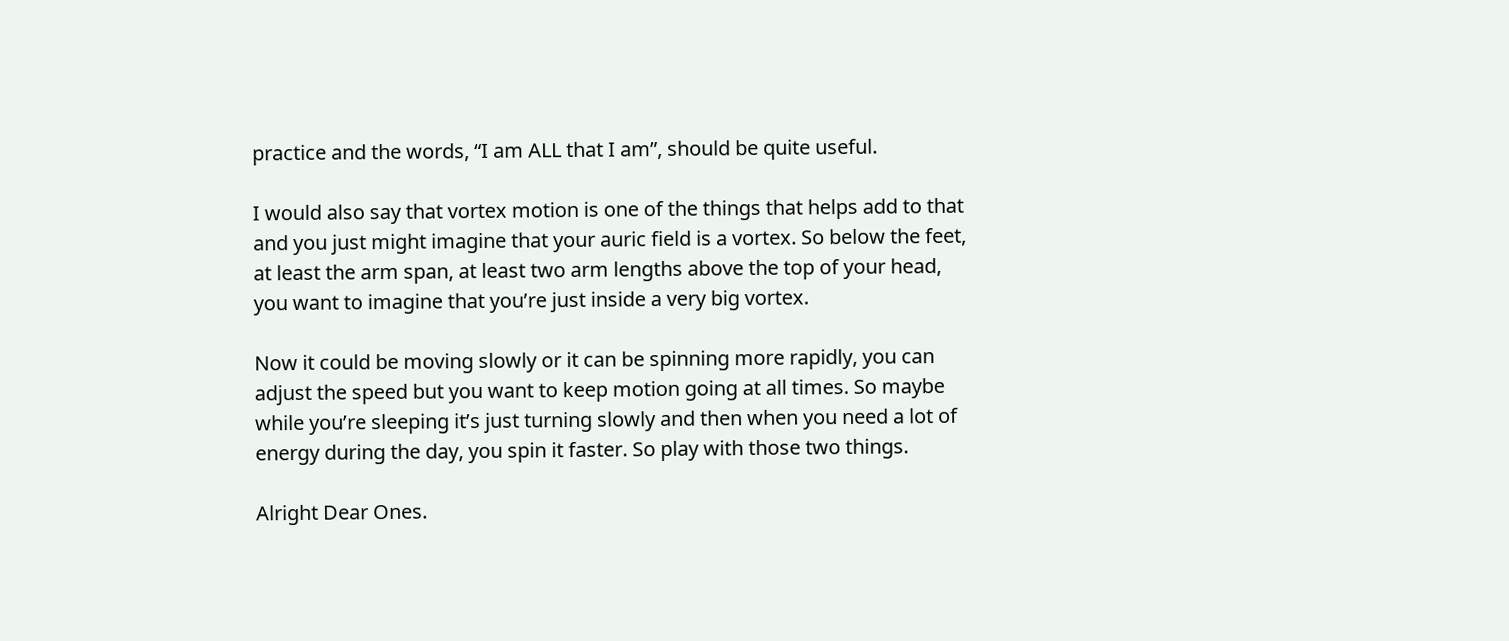practice and the words, “I am ALL that I am”, should be quite useful.

I would also say that vortex motion is one of the things that helps add to that and you just might imagine that your auric field is a vortex. So below the feet, at least the arm span, at least two arm lengths above the top of your head, you want to imagine that you’re just inside a very big vortex.

Now it could be moving slowly or it can be spinning more rapidly, you can adjust the speed but you want to keep motion going at all times. So maybe while you’re sleeping it’s just turning slowly and then when you need a lot of energy during the day, you spin it faster. So play with those two things.

Alright Dear Ones.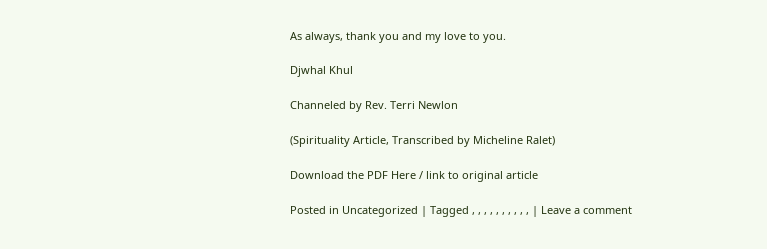As always, thank you and my love to you.

Djwhal Khul

Channeled by Rev. Terri Newlon

(Spirituality Article, Transcribed by Micheline Ralet)

Download the PDF Here / link to original article

Posted in Uncategorized | Tagged , , , , , , , , , , | Leave a comment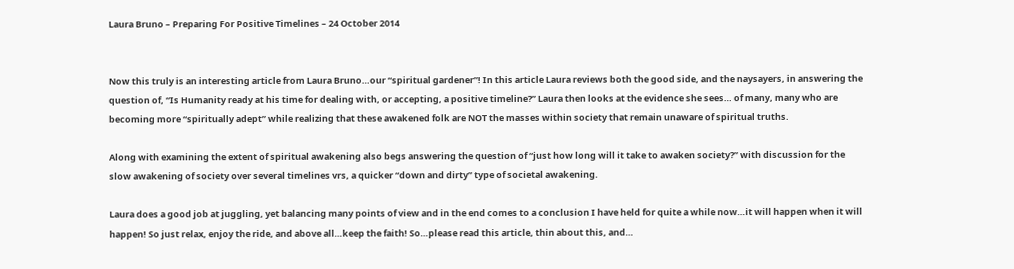Laura Bruno – Preparing For Positive Timelines – 24 October 2014


Now this truly is an interesting article from Laura Bruno…our “spiritual gardener”! In this article Laura reviews both the good side, and the naysayers, in answering the question of, “Is Humanity ready at his time for dealing with, or accepting, a positive timeline?” Laura then looks at the evidence she sees… of many, many who are becoming more “spiritually adept” while realizing that these awakened folk are NOT the masses within society that remain unaware of spiritual truths.

Along with examining the extent of spiritual awakening also begs answering the question of “just how long will it take to awaken society?” with discussion for the slow awakening of society over several timelines vrs, a quicker “down and dirty” type of societal awakening.

Laura does a good job at juggling, yet balancing many points of view and in the end comes to a conclusion I have held for quite a while now…it will happen when it will happen! So just relax, enjoy the ride, and above all…keep the faith! So…please read this article, thin about this, and…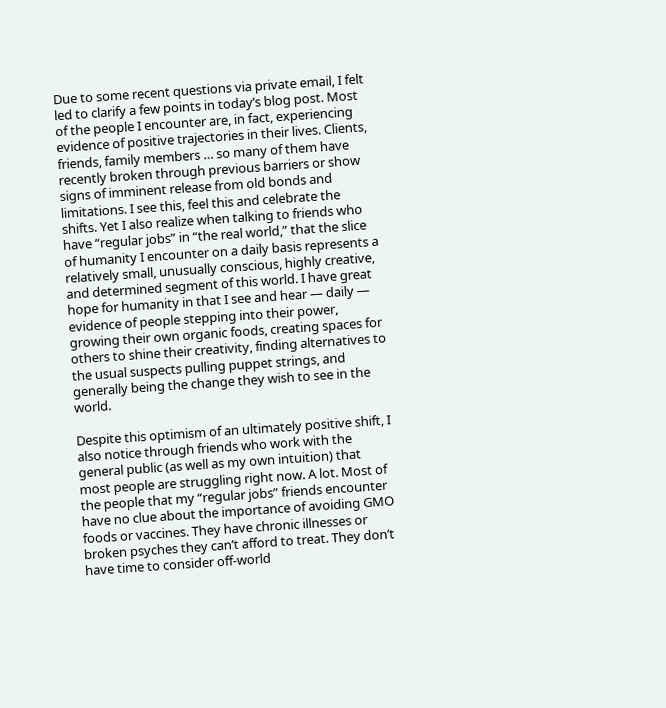Due to some recent questions via private email, I felt led to clarify a few points in today’s blog post. Most of the people I encounter are, in fact, experiencing evidence of positive trajectories in their lives. Clients, friends, family members … so many of them have recently broken through previous barriers or show signs of imminent release from old bonds and limitations. I see this, feel this and celebrate the shifts. Yet I also realize when talking to friends who have “regular jobs” in “the real world,” that the slice of humanity I encounter on a daily basis represents a relatively small, unusually conscious, highly creative, and determined segment of this world. I have great hope for humanity in that I see and hear — daily — evidence of people stepping into their power, growing their own organic foods, creating spaces for others to shine their creativity, finding alternatives to the usual suspects pulling puppet strings, and generally being the change they wish to see in the world.

Despite this optimism of an ultimately positive shift, I also notice through friends who work with the general public (as well as my own intuition) that most people are struggling right now. A lot. Most of the people that my “regular jobs” friends encounter have no clue about the importance of avoiding GMO foods or vaccines. They have chronic illnesses or broken psyches they can’t afford to treat. They don’t have time to consider off-world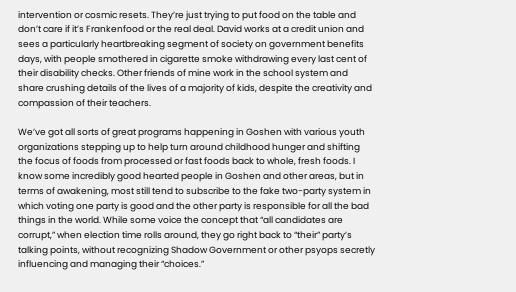intervention or cosmic resets. They’re just trying to put food on the table and don’t care if it’s Frankenfood or the real deal. David works at a credit union and sees a particularly heartbreaking segment of society on government benefits days, with people smothered in cigarette smoke withdrawing every last cent of their disability checks. Other friends of mine work in the school system and share crushing details of the lives of a majority of kids, despite the creativity and compassion of their teachers.

We’ve got all sorts of great programs happening in Goshen with various youth organizations stepping up to help turn around childhood hunger and shifting the focus of foods from processed or fast foods back to whole, fresh foods. I know some incredibly good hearted people in Goshen and other areas, but in terms of awakening, most still tend to subscribe to the fake two-party system in which voting one party is good and the other party is responsible for all the bad things in the world. While some voice the concept that “all candidates are corrupt,” when election time rolls around, they go right back to “their” party’s talking points, without recognizing Shadow Government or other psyops secretly influencing and managing their “choices.”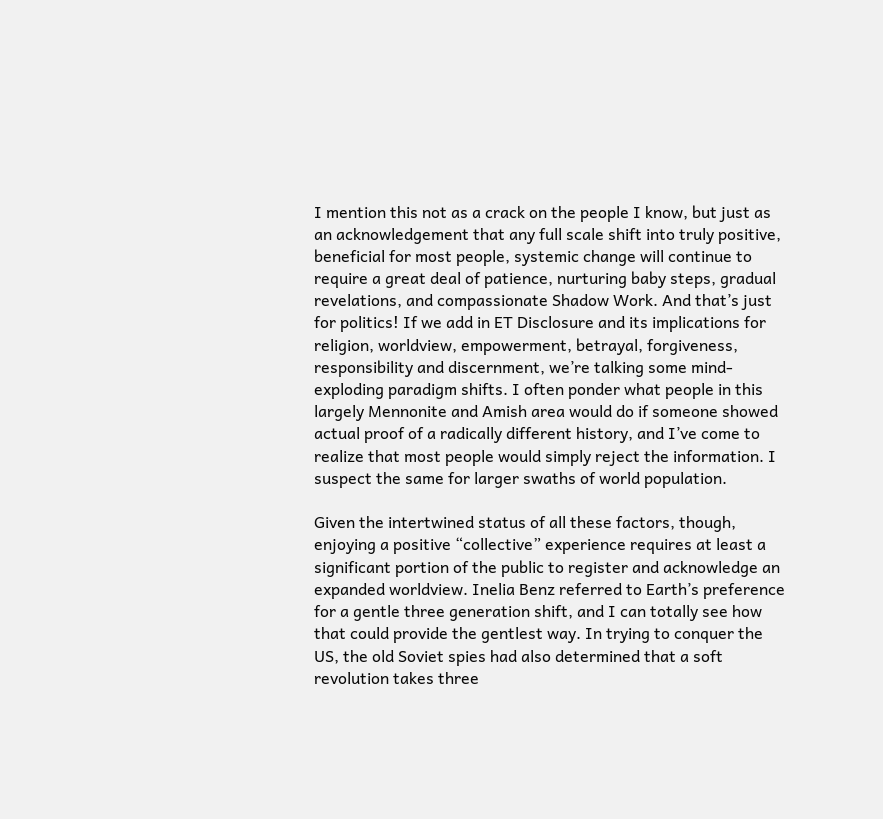I mention this not as a crack on the people I know, but just as an acknowledgement that any full scale shift into truly positive, beneficial for most people, systemic change will continue to require a great deal of patience, nurturing baby steps, gradual revelations, and compassionate Shadow Work. And that’s just for politics! If we add in ET Disclosure and its implications for religion, worldview, empowerment, betrayal, forgiveness, responsibility and discernment, we’re talking some mind-exploding paradigm shifts. I often ponder what people in this largely Mennonite and Amish area would do if someone showed actual proof of a radically different history, and I’ve come to realize that most people would simply reject the information. I suspect the same for larger swaths of world population.

Given the intertwined status of all these factors, though, enjoying a positive “collective” experience requires at least a significant portion of the public to register and acknowledge an expanded worldview. Inelia Benz referred to Earth’s preference for a gentle three generation shift, and I can totally see how that could provide the gentlest way. In trying to conquer the US, the old Soviet spies had also determined that a soft revolution takes three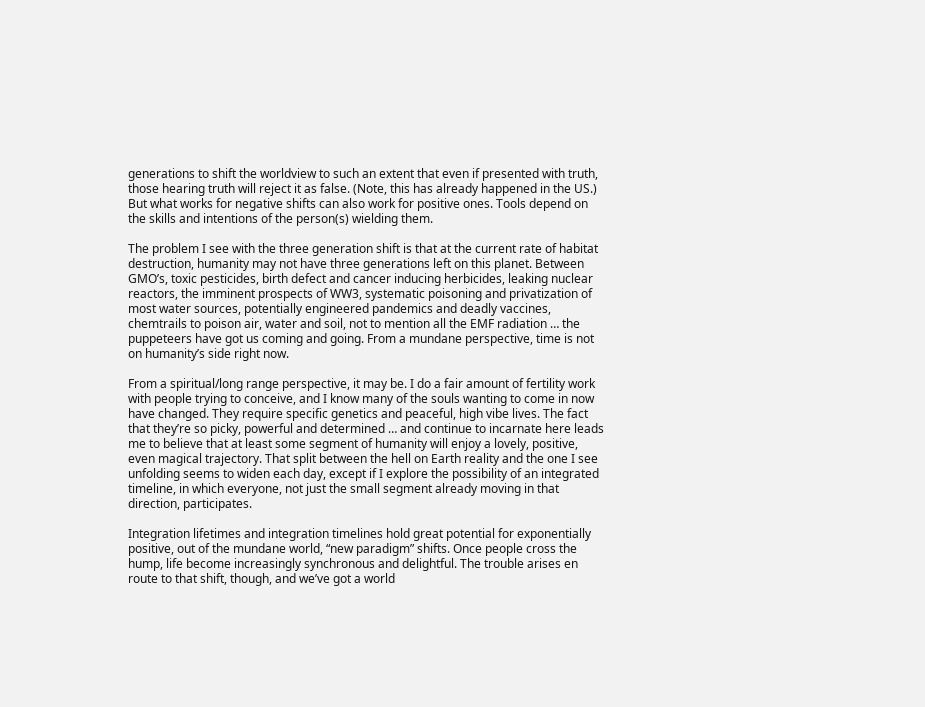generations to shift the worldview to such an extent that even if presented with truth, those hearing truth will reject it as false. (Note, this has already happened in the US.) But what works for negative shifts can also work for positive ones. Tools depend on the skills and intentions of the person(s) wielding them.

The problem I see with the three generation shift is that at the current rate of habitat destruction, humanity may not have three generations left on this planet. Between GMO’s, toxic pesticides, birth defect and cancer inducing herbicides, leaking nuclear reactors, the imminent prospects of WW3, systematic poisoning and privatization of most water sources, potentially engineered pandemics and deadly vaccines, chemtrails to poison air, water and soil, not to mention all the EMF radiation … the puppeteers have got us coming and going. From a mundane perspective, time is not on humanity’s side right now.

From a spiritual/long range perspective, it may be. I do a fair amount of fertility work with people trying to conceive, and I know many of the souls wanting to come in now have changed. They require specific genetics and peaceful, high vibe lives. The fact that they’re so picky, powerful and determined … and continue to incarnate here leads me to believe that at least some segment of humanity will enjoy a lovely, positive, even magical trajectory. That split between the hell on Earth reality and the one I see unfolding seems to widen each day, except if I explore the possibility of an integrated timeline, in which everyone, not just the small segment already moving in that direction, participates.

Integration lifetimes and integration timelines hold great potential for exponentially positive, out of the mundane world, “new paradigm” shifts. Once people cross the hump, life become increasingly synchronous and delightful. The trouble arises en route to that shift, though, and we’ve got a world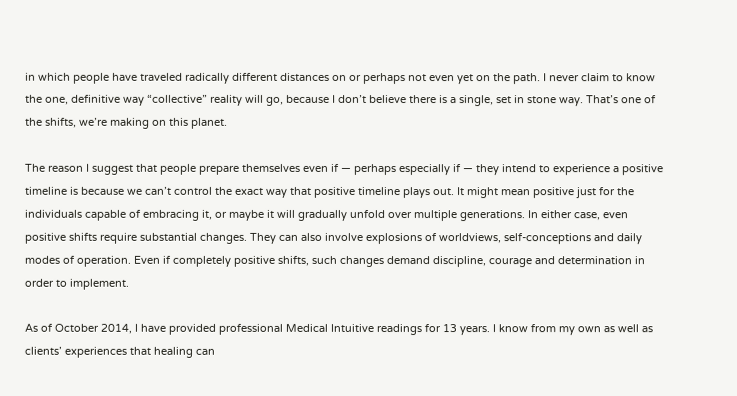in which people have traveled radically different distances on or perhaps not even yet on the path. I never claim to know the one, definitive way “collective” reality will go, because I don’t believe there is a single, set in stone way. That’s one of the shifts, we’re making on this planet.

The reason I suggest that people prepare themselves even if — perhaps especially if — they intend to experience a positive timeline is because we can’t control the exact way that positive timeline plays out. It might mean positive just for the individuals capable of embracing it, or maybe it will gradually unfold over multiple generations. In either case, even positive shifts require substantial changes. They can also involve explosions of worldviews, self-conceptions and daily modes of operation. Even if completely positive shifts, such changes demand discipline, courage and determination in order to implement.

As of October 2014, I have provided professional Medical Intuitive readings for 13 years. I know from my own as well as clients’ experiences that healing can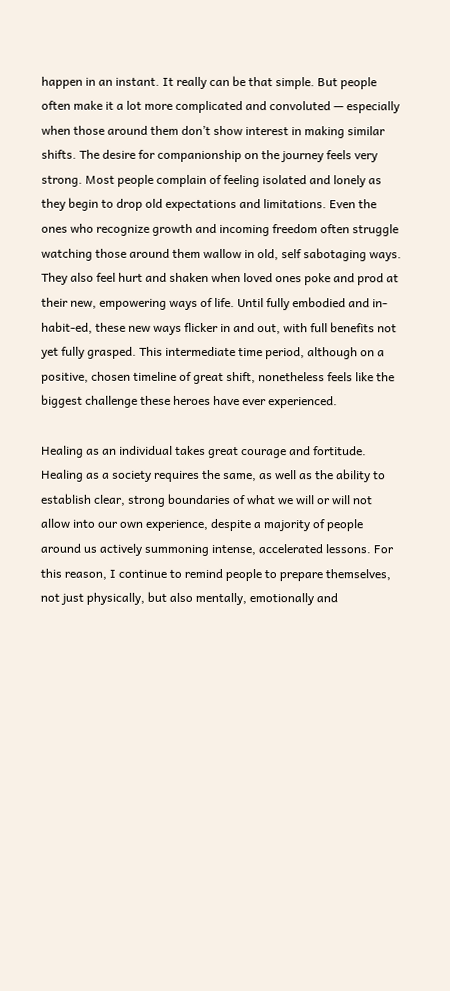happen in an instant. It really can be that simple. But people often make it a lot more complicated and convoluted — especially when those around them don’t show interest in making similar shifts. The desire for companionship on the journey feels very strong. Most people complain of feeling isolated and lonely as they begin to drop old expectations and limitations. Even the ones who recognize growth and incoming freedom often struggle watching those around them wallow in old, self sabotaging ways. They also feel hurt and shaken when loved ones poke and prod at their new, empowering ways of life. Until fully embodied and in-habit-ed, these new ways flicker in and out, with full benefits not yet fully grasped. This intermediate time period, although on a positive, chosen timeline of great shift, nonetheless feels like the biggest challenge these heroes have ever experienced.

Healing as an individual takes great courage and fortitude. Healing as a society requires the same, as well as the ability to establish clear, strong boundaries of what we will or will not allow into our own experience, despite a majority of people around us actively summoning intense, accelerated lessons. For this reason, I continue to remind people to prepare themselves, not just physically, but also mentally, emotionally and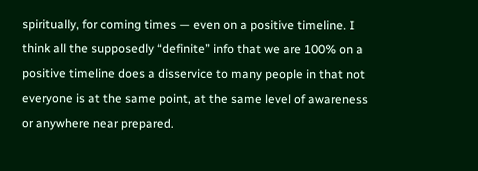spiritually, for coming times — even on a positive timeline. I think all the supposedly “definite” info that we are 100% on a positive timeline does a disservice to many people in that not everyone is at the same point, at the same level of awareness or anywhere near prepared.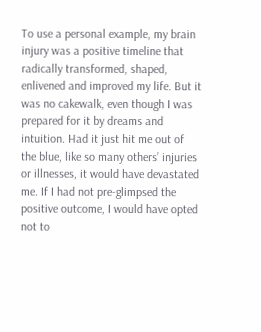To use a personal example, my brain injury was a positive timeline that radically transformed, shaped, enlivened and improved my life. But it was no cakewalk, even though I was prepared for it by dreams and intuition. Had it just hit me out of the blue, like so many others’ injuries or illnesses, it would have devastated me. If I had not pre-glimpsed the positive outcome, I would have opted not to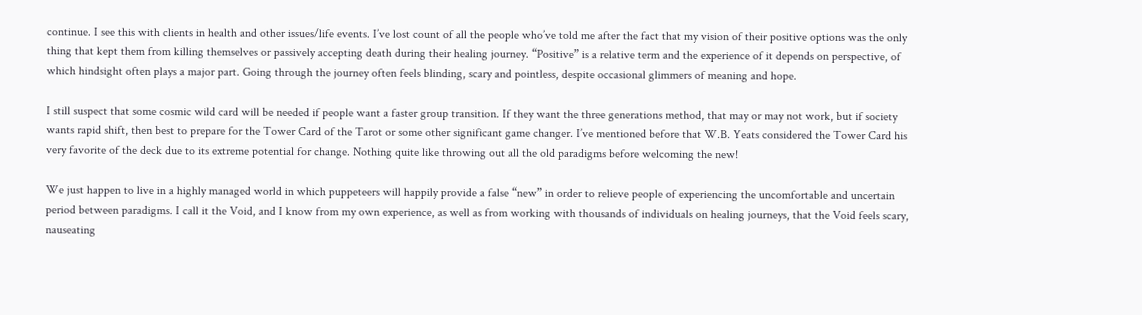continue. I see this with clients in health and other issues/life events. I’ve lost count of all the people who’ve told me after the fact that my vision of their positive options was the only thing that kept them from killing themselves or passively accepting death during their healing journey. “Positive” is a relative term and the experience of it depends on perspective, of which hindsight often plays a major part. Going through the journey often feels blinding, scary and pointless, despite occasional glimmers of meaning and hope.

I still suspect that some cosmic wild card will be needed if people want a faster group transition. If they want the three generations method, that may or may not work, but if society wants rapid shift, then best to prepare for the Tower Card of the Tarot or some other significant game changer. I’ve mentioned before that W.B. Yeats considered the Tower Card his very favorite of the deck due to its extreme potential for change. Nothing quite like throwing out all the old paradigms before welcoming the new!

We just happen to live in a highly managed world in which puppeteers will happily provide a false “new” in order to relieve people of experiencing the uncomfortable and uncertain period between paradigms. I call it the Void, and I know from my own experience, as well as from working with thousands of individuals on healing journeys, that the Void feels scary, nauseating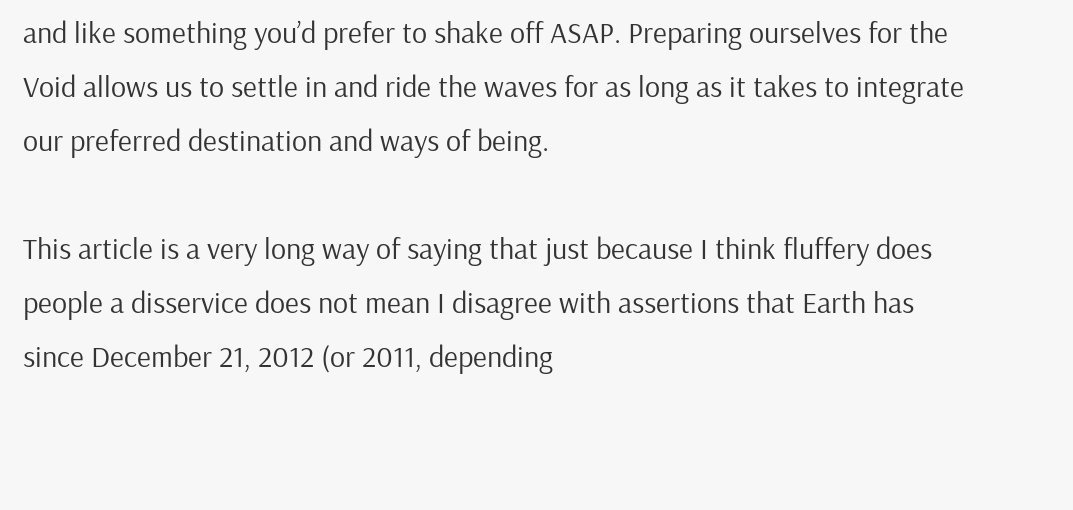and like something you’d prefer to shake off ASAP. Preparing ourselves for the Void allows us to settle in and ride the waves for as long as it takes to integrate our preferred destination and ways of being.

This article is a very long way of saying that just because I think fluffery does people a disservice does not mean I disagree with assertions that Earth has since December 21, 2012 (or 2011, depending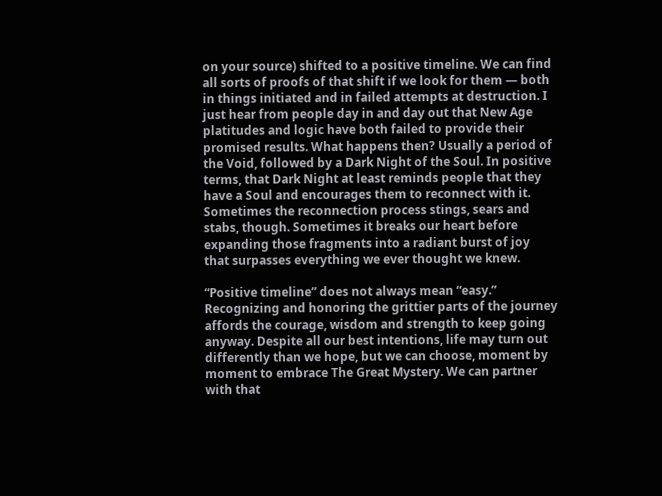on your source) shifted to a positive timeline. We can find all sorts of proofs of that shift if we look for them — both in things initiated and in failed attempts at destruction. I just hear from people day in and day out that New Age platitudes and logic have both failed to provide their promised results. What happens then? Usually a period of the Void, followed by a Dark Night of the Soul. In positive terms, that Dark Night at least reminds people that they have a Soul and encourages them to reconnect with it. Sometimes the reconnection process stings, sears and stabs, though. Sometimes it breaks our heart before expanding those fragments into a radiant burst of joy that surpasses everything we ever thought we knew.

“Positive timeline” does not always mean “easy.” Recognizing and honoring the grittier parts of the journey affords the courage, wisdom and strength to keep going anyway. Despite all our best intentions, life may turn out differently than we hope, but we can choose, moment by moment to embrace The Great Mystery. We can partner with that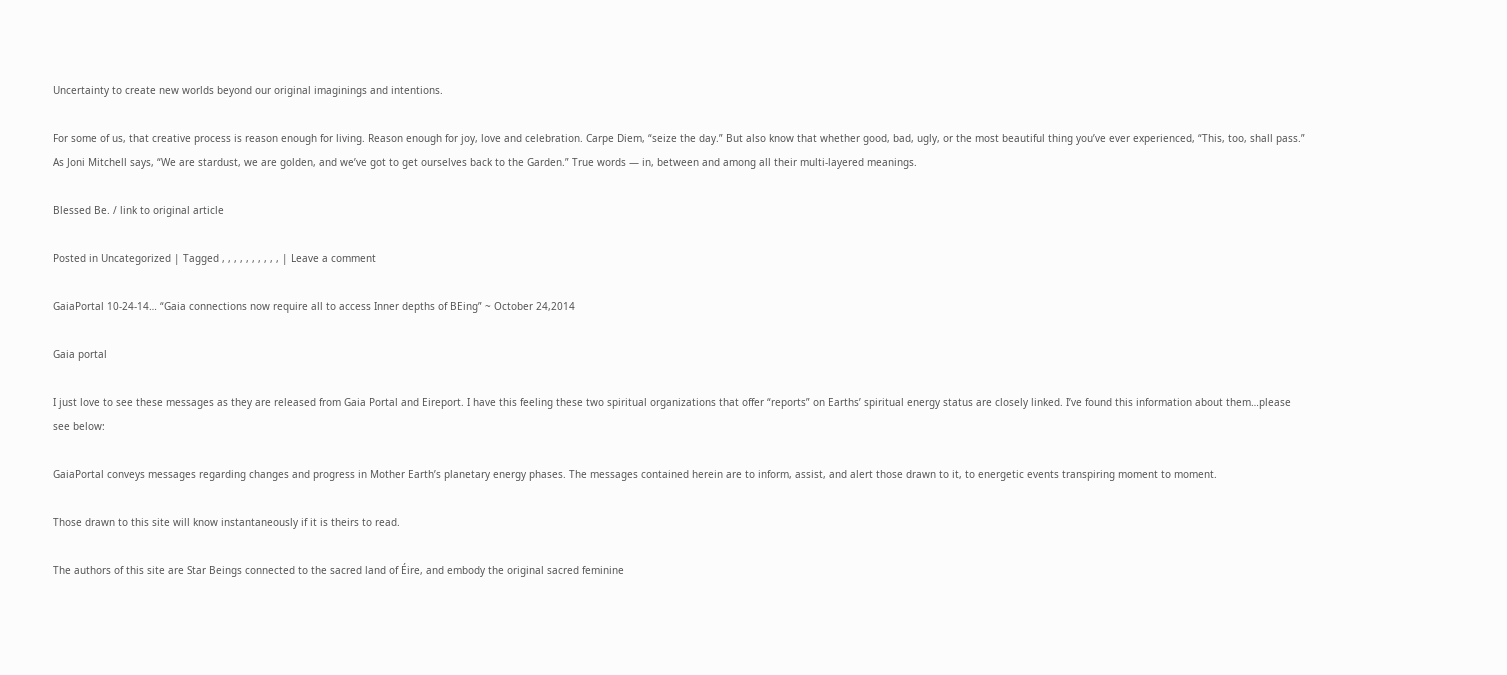Uncertainty to create new worlds beyond our original imaginings and intentions.

For some of us, that creative process is reason enough for living. Reason enough for joy, love and celebration. Carpe Diem, “seize the day.” But also know that whether good, bad, ugly, or the most beautiful thing you’ve ever experienced, “This, too, shall pass.” As Joni Mitchell says, “We are stardust, we are golden, and we’ve got to get ourselves back to the Garden.” True words — in, between and among all their multi-layered meanings.

Blessed Be. / link to original article

Posted in Uncategorized | Tagged , , , , , , , , , , | Leave a comment

GaiaPortal 10-24-14… “Gaia connections now require all to access Inner depths of BEing” ~ October 24,2014

Gaia portal

I just love to see these messages as they are released from Gaia Portal and Eireport. I have this feeling these two spiritual organizations that offer “reports” on Earths’ spiritual energy status are closely linked. I’ve found this information about them…please see below:

GaiaPortal conveys messages regarding changes and progress in Mother Earth’s planetary energy phases. The messages contained herein are to inform, assist, and alert those drawn to it, to energetic events transpiring moment to moment.

Those drawn to this site will know instantaneously if it is theirs to read.

The authors of this site are Star Beings connected to the sacred land of Éire, and embody the original sacred feminine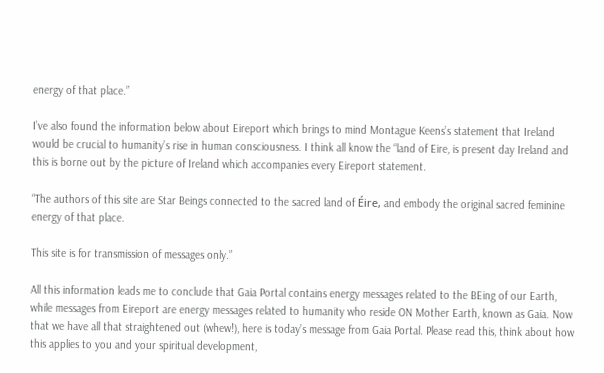energy of that place.”

I’ve also found the information below about Eireport which brings to mind Montague Keens’s statement that Ireland would be crucial to humanity’s rise in human consciousness. I think all know the “land of Eire, is present day Ireland and this is borne out by the picture of Ireland which accompanies every Eireport statement.

“The authors of this site are Star Beings connected to the sacred land of Éire, and embody the original sacred feminine energy of that place.

This site is for transmission of messages only.”

All this information leads me to conclude that Gaia Portal contains energy messages related to the BEing of our Earth, while messages from Eireport are energy messages related to humanity who reside ON Mother Earth, known as Gaia. Now that we have all that straightened out (whew!), here is today’s message from Gaia Portal. Please read this, think about how this applies to you and your spiritual development,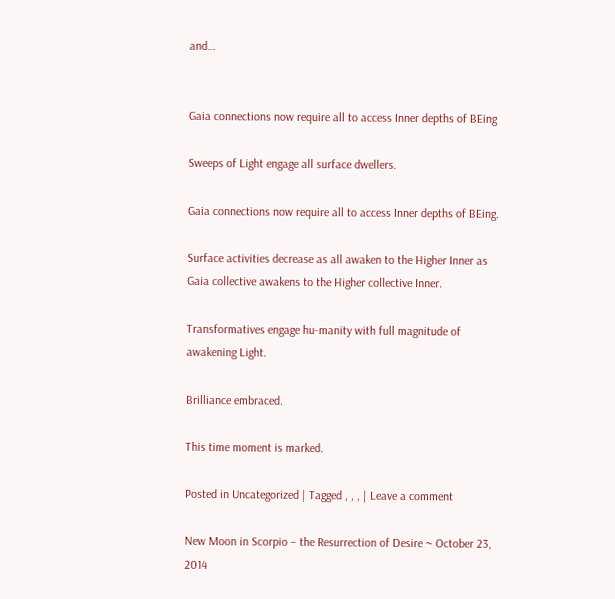and…


Gaia connections now require all to access Inner depths of BEing

Sweeps of Light engage all surface dwellers.

Gaia connections now require all to access Inner depths of BEing.

Surface activities decrease as all awaken to the Higher Inner as Gaia collective awakens to the Higher collective Inner.

Transformatives engage hu-manity with full magnitude of awakening Light.

Brilliance embraced.

This time moment is marked.

Posted in Uncategorized | Tagged , , , | Leave a comment

New Moon in Scorpio – the Resurrection of Desire ~ October 23, 2014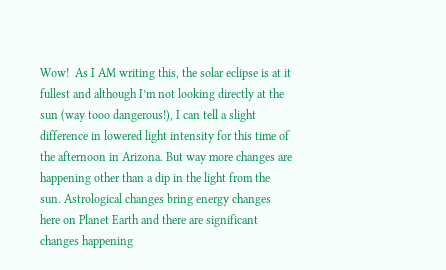Wow!  As I AM writing this, the solar eclipse is at it fullest and although I’m not looking directly at the sun (way tooo dangerous!), I can tell a slight difference in lowered light intensity for this time of the afternoon in Arizona. But way more changes are happening other than a dip in the light from the sun. Astrological changes bring energy changes here on Planet Earth and there are significant changes happening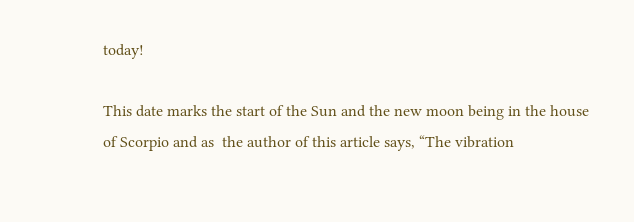today!

This date marks the start of the Sun and the new moon being in the house of Scorpio and as  the author of this article says, “The vibration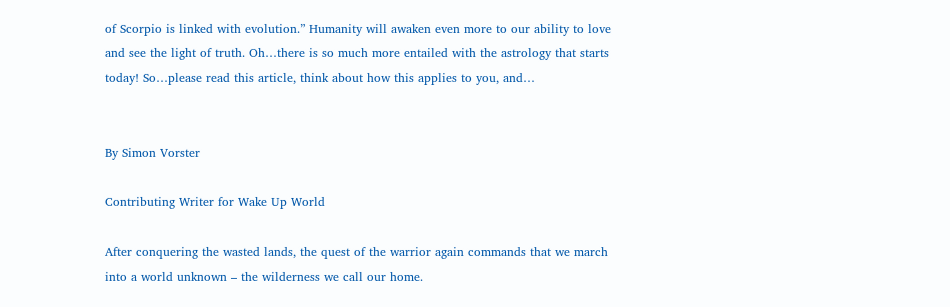of Scorpio is linked with evolution.” Humanity will awaken even more to our ability to love and see the light of truth. Oh…there is so much more entailed with the astrology that starts today! So…please read this article, think about how this applies to you, and…


By Simon Vorster

Contributing Writer for Wake Up World

After conquering the wasted lands, the quest of the warrior again commands that we march into a world unknown – the wilderness we call our home.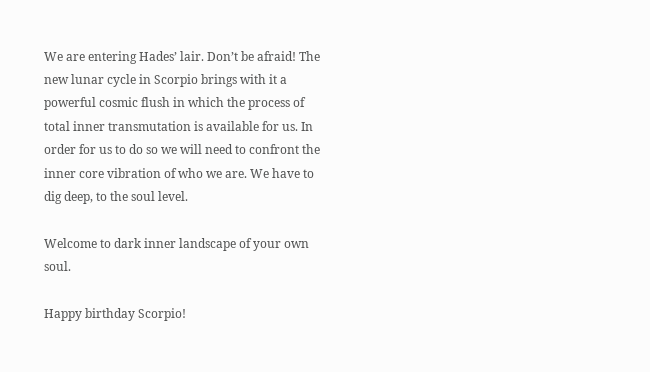We are entering Hades’ lair. Don’t be afraid! The new lunar cycle in Scorpio brings with it a powerful cosmic flush in which the process of total inner transmutation is available for us. In order for us to do so we will need to confront the inner core vibration of who we are. We have to dig deep, to the soul level.

Welcome to dark inner landscape of your own soul.

Happy birthday Scorpio!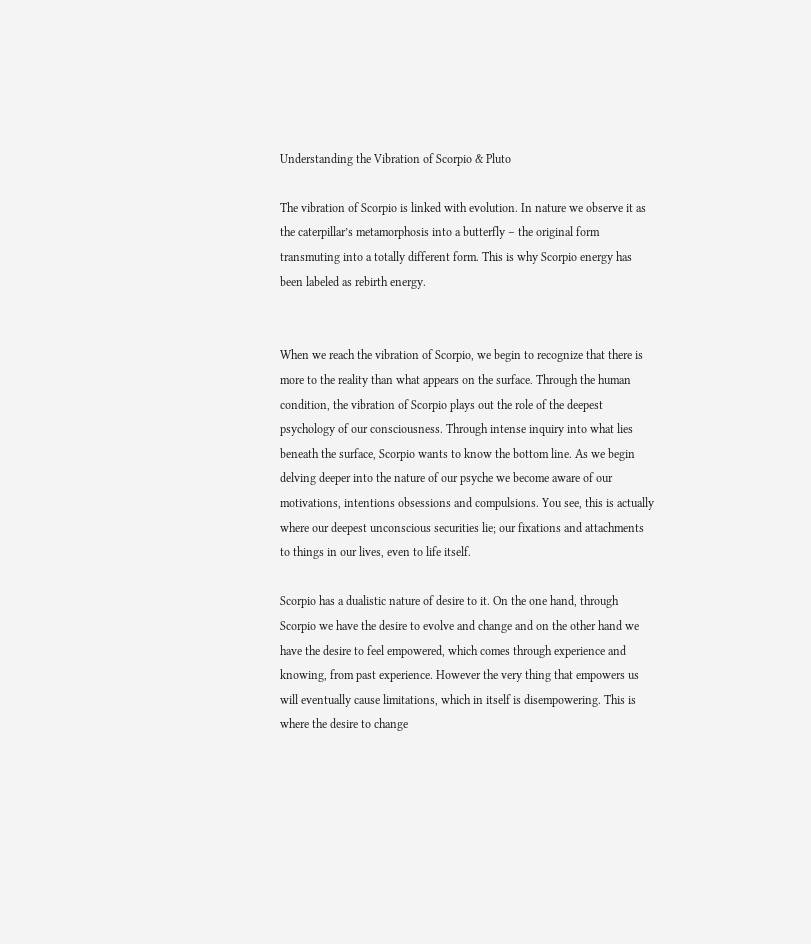Understanding the Vibration of Scorpio & Pluto

The vibration of Scorpio is linked with evolution. In nature we observe it as the caterpillar’s metamorphosis into a butterfly – the original form transmuting into a totally different form. This is why Scorpio energy has been labeled as rebirth energy.


When we reach the vibration of Scorpio, we begin to recognize that there is more to the reality than what appears on the surface. Through the human condition, the vibration of Scorpio plays out the role of the deepest psychology of our consciousness. Through intense inquiry into what lies beneath the surface, Scorpio wants to know the bottom line. As we begin delving deeper into the nature of our psyche we become aware of our motivations, intentions obsessions and compulsions. You see, this is actually where our deepest unconscious securities lie; our fixations and attachments to things in our lives, even to life itself.

Scorpio has a dualistic nature of desire to it. On the one hand, through Scorpio we have the desire to evolve and change and on the other hand we have the desire to feel empowered, which comes through experience and knowing, from past experience. However the very thing that empowers us will eventually cause limitations, which in itself is disempowering. This is where the desire to change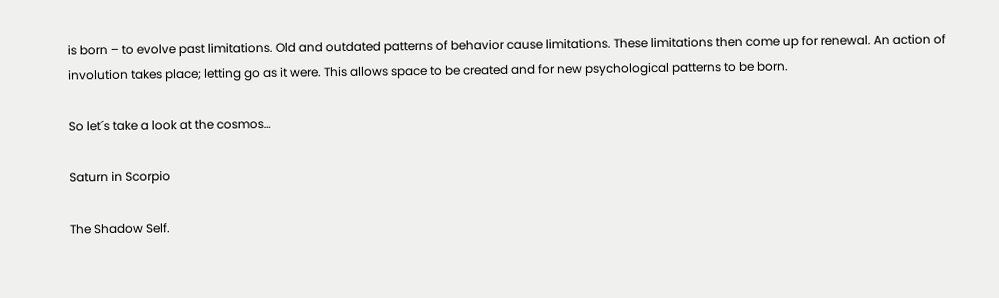is born – to evolve past limitations. Old and outdated patterns of behavior cause limitations. These limitations then come up for renewal. An action of involution takes place; letting go as it were. This allows space to be created and for new psychological patterns to be born.

So let´s take a look at the cosmos…

Saturn in Scorpio

The Shadow Self.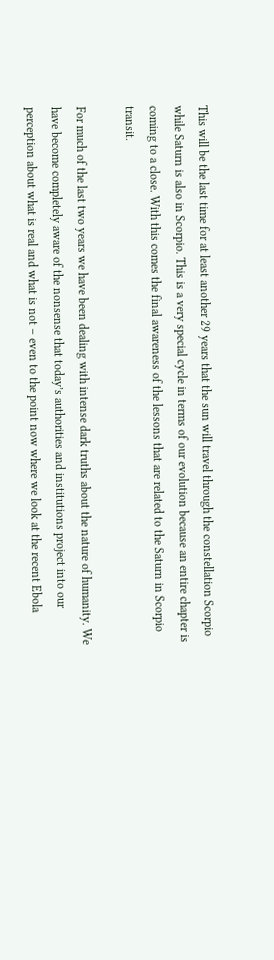This will be the last time for at least another 29 years that the sun will travel through the constellation Scorpio while Saturn is also in Scorpio. This is a very special cycle in terms of our evolution because an entire chapter is coming to a close. With this comes the final awareness of the lessons that are related to the Saturn in Scorpio transit.

For much of the last two years we have been dealing with intense dark truths about the nature of humanity. We have become completely aware of the nonsense that today’s authorities and institutions project into our perception about what is real and what is not – even to the point now where we look at the recent Ebola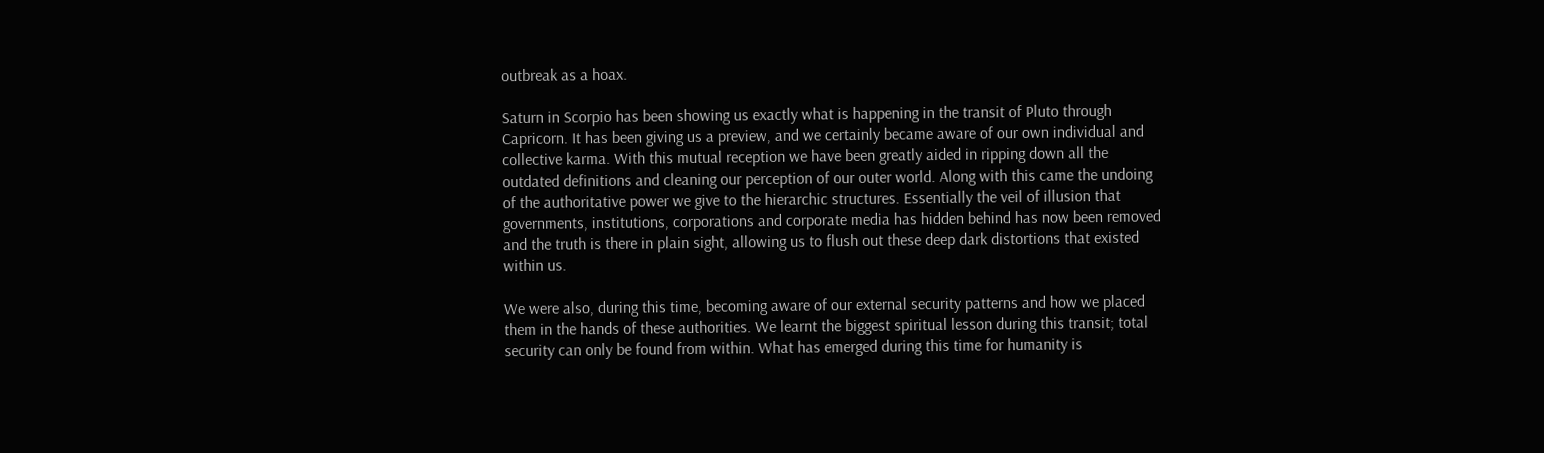outbreak as a hoax.

Saturn in Scorpio has been showing us exactly what is happening in the transit of Pluto through Capricorn. It has been giving us a preview, and we certainly became aware of our own individual and collective karma. With this mutual reception we have been greatly aided in ripping down all the outdated definitions and cleaning our perception of our outer world. Along with this came the undoing of the authoritative power we give to the hierarchic structures. Essentially the veil of illusion that governments, institutions, corporations and corporate media has hidden behind has now been removed and the truth is there in plain sight, allowing us to flush out these deep dark distortions that existed within us.

We were also, during this time, becoming aware of our external security patterns and how we placed them in the hands of these authorities. We learnt the biggest spiritual lesson during this transit; total security can only be found from within. What has emerged during this time for humanity is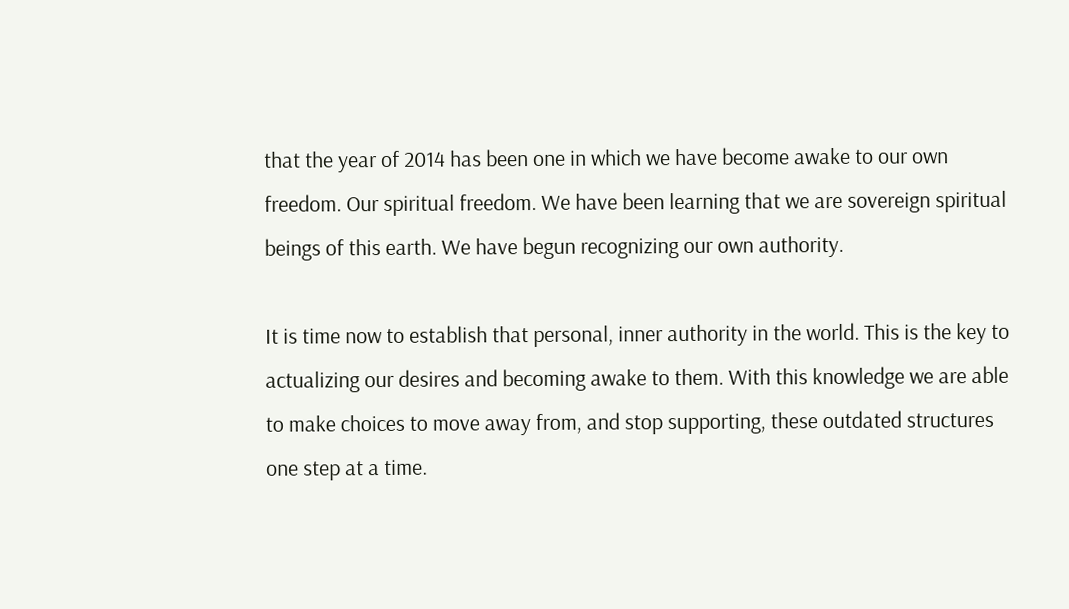that the year of 2014 has been one in which we have become awake to our own freedom. Our spiritual freedom. We have been learning that we are sovereign spiritual beings of this earth. We have begun recognizing our own authority.

It is time now to establish that personal, inner authority in the world. This is the key to actualizing our desires and becoming awake to them. With this knowledge we are able to make choices to move away from, and stop supporting, these outdated structures one step at a time.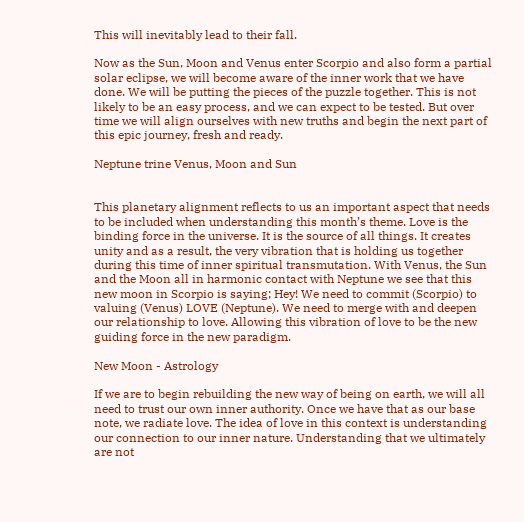This will inevitably lead to their fall.

Now as the Sun, Moon and Venus enter Scorpio and also form a partial solar eclipse, we will become aware of the inner work that we have done. We will be putting the pieces of the puzzle together. This is not likely to be an easy process, and we can expect to be tested. But over time we will align ourselves with new truths and begin the next part of this epic journey, fresh and ready.

Neptune trine Venus, Moon and Sun


This planetary alignment reflects to us an important aspect that needs to be included when understanding this month’s theme. Love is the binding force in the universe. It is the source of all things. It creates unity and as a result, the very vibration that is holding us together during this time of inner spiritual transmutation. With Venus, the Sun and the Moon all in harmonic contact with Neptune we see that this new moon in Scorpio is saying; Hey! We need to commit (Scorpio) to valuing (Venus) LOVE (Neptune). We need to merge with and deepen our relationship to love. Allowing this vibration of love to be the new guiding force in the new paradigm.

New Moon - Astrology

If we are to begin rebuilding the new way of being on earth, we will all need to trust our own inner authority. Once we have that as our base note, we radiate love. The idea of love in this context is understanding our connection to our inner nature. Understanding that we ultimately are not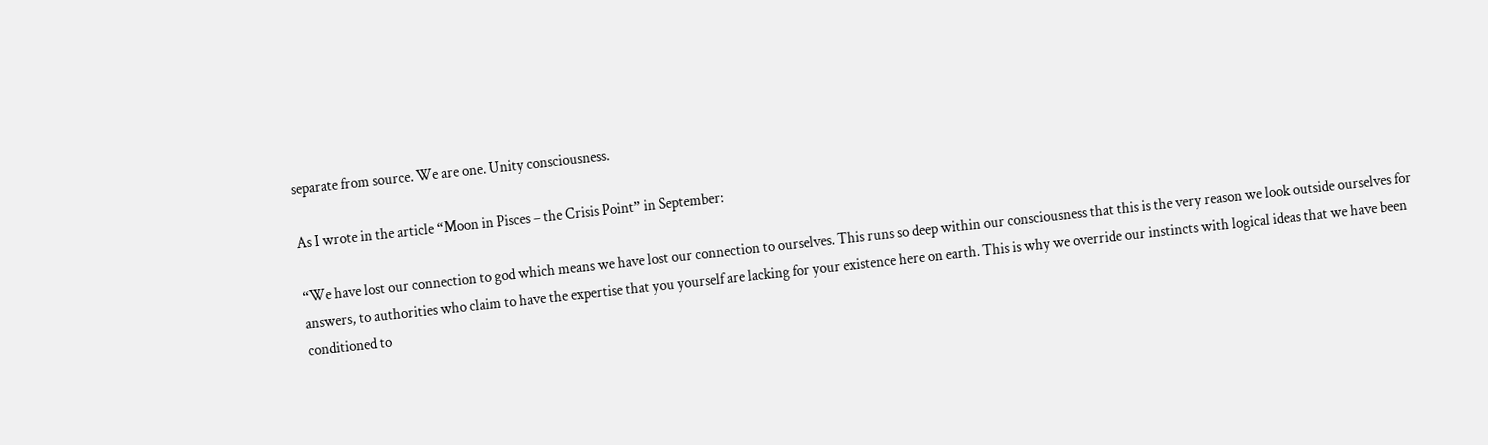separate from source. We are one. Unity consciousness.

As I wrote in the article “Moon in Pisces – the Crisis Point” in September:

“We have lost our connection to god which means we have lost our connection to ourselves. This runs so deep within our consciousness that this is the very reason we look outside ourselves for answers, to authorities who claim to have the expertise that you yourself are lacking for your existence here on earth. This is why we override our instincts with logical ideas that we have been conditioned to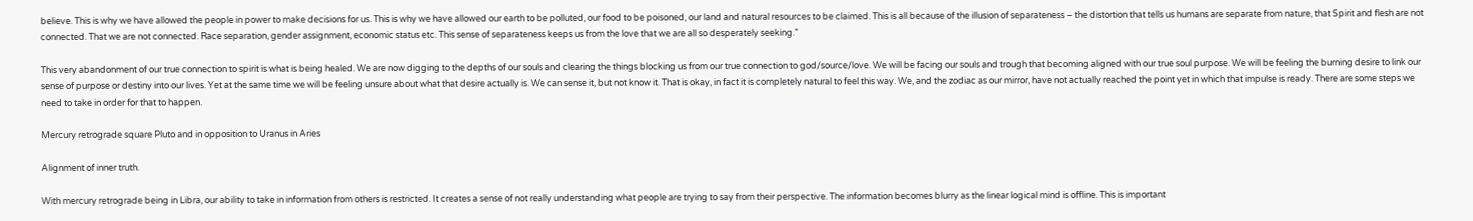believe. This is why we have allowed the people in power to make decisions for us. This is why we have allowed our earth to be polluted, our food to be poisoned, our land and natural resources to be claimed. This is all because of the illusion of separateness – the distortion that tells us humans are separate from nature, that Spirit and flesh are not connected. That we are not connected. Race separation, gender assignment, economic status etc. This sense of separateness keeps us from the love that we are all so desperately seeking.”

This very abandonment of our true connection to spirit is what is being healed. We are now digging to the depths of our souls and clearing the things blocking us from our true connection to god/source/love. We will be facing our souls and trough that becoming aligned with our true soul purpose. We will be feeling the burning desire to link our sense of purpose or destiny into our lives. Yet at the same time we will be feeling unsure about what that desire actually is. We can sense it, but not know it. That is okay, in fact it is completely natural to feel this way. We, and the zodiac as our mirror, have not actually reached the point yet in which that impulse is ready. There are some steps we need to take in order for that to happen.

Mercury retrograde square Pluto and in opposition to Uranus in Aries

Alignment of inner truth.

With mercury retrograde being in Libra, our ability to take in information from others is restricted. It creates a sense of not really understanding what people are trying to say from their perspective. The information becomes blurry as the linear logical mind is offline. This is important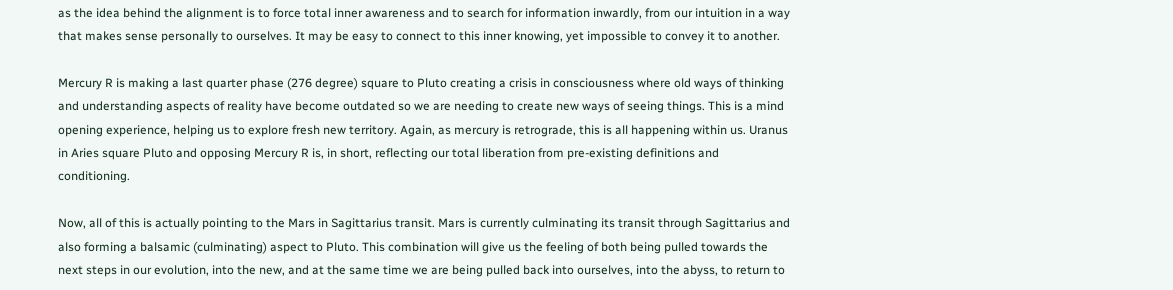as the idea behind the alignment is to force total inner awareness and to search for information inwardly, from our intuition in a way that makes sense personally to ourselves. It may be easy to connect to this inner knowing, yet impossible to convey it to another.

Mercury R is making a last quarter phase (276 degree) square to Pluto creating a crisis in consciousness where old ways of thinking and understanding aspects of reality have become outdated so we are needing to create new ways of seeing things. This is a mind opening experience, helping us to explore fresh new territory. Again, as mercury is retrograde, this is all happening within us. Uranus in Aries square Pluto and opposing Mercury R is, in short, reflecting our total liberation from pre-existing definitions and conditioning.

Now, all of this is actually pointing to the Mars in Sagittarius transit. Mars is currently culminating its transit through Sagittarius and also forming a balsamic (culminating) aspect to Pluto. This combination will give us the feeling of both being pulled towards the next steps in our evolution, into the new, and at the same time we are being pulled back into ourselves, into the abyss, to return to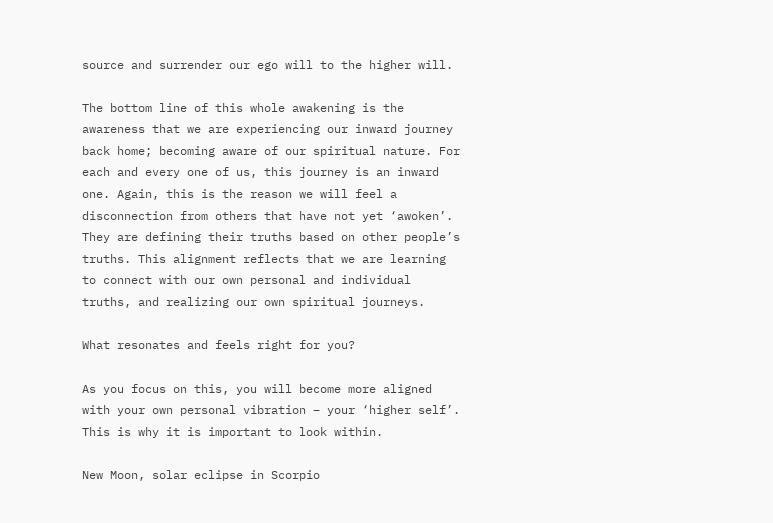source and surrender our ego will to the higher will.

The bottom line of this whole awakening is the awareness that we are experiencing our inward journey back home; becoming aware of our spiritual nature. For each and every one of us, this journey is an inward one. Again, this is the reason we will feel a disconnection from others that have not yet ‘awoken’. They are defining their truths based on other people’s truths. This alignment reflects that we are learning to connect with our own personal and individual truths, and realizing our own spiritual journeys.

What resonates and feels right for you?

As you focus on this, you will become more aligned with your own personal vibration – your ‘higher self’. This is why it is important to look within.

New Moon, solar eclipse in Scorpio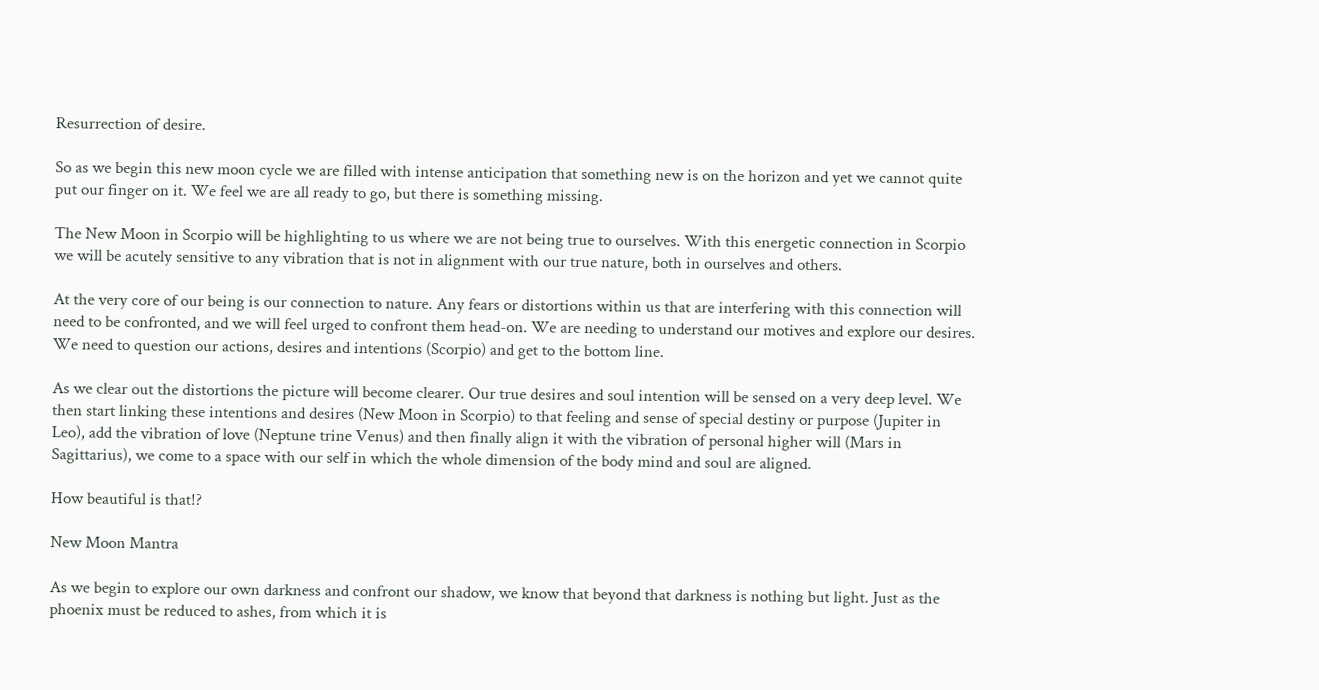Resurrection of desire.

So as we begin this new moon cycle we are filled with intense anticipation that something new is on the horizon and yet we cannot quite put our finger on it. We feel we are all ready to go, but there is something missing.

The New Moon in Scorpio will be highlighting to us where we are not being true to ourselves. With this energetic connection in Scorpio we will be acutely sensitive to any vibration that is not in alignment with our true nature, both in ourselves and others.

At the very core of our being is our connection to nature. Any fears or distortions within us that are interfering with this connection will need to be confronted, and we will feel urged to confront them head-on. We are needing to understand our motives and explore our desires. We need to question our actions, desires and intentions (Scorpio) and get to the bottom line.

As we clear out the distortions the picture will become clearer. Our true desires and soul intention will be sensed on a very deep level. We then start linking these intentions and desires (New Moon in Scorpio) to that feeling and sense of special destiny or purpose (Jupiter in Leo), add the vibration of love (Neptune trine Venus) and then finally align it with the vibration of personal higher will (Mars in Sagittarius), we come to a space with our self in which the whole dimension of the body mind and soul are aligned.

How beautiful is that!?

New Moon Mantra

As we begin to explore our own darkness and confront our shadow, we know that beyond that darkness is nothing but light. Just as the phoenix must be reduced to ashes, from which it is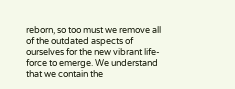reborn, so too must we remove all of the outdated aspects of ourselves for the new vibrant life-force to emerge. We understand that we contain the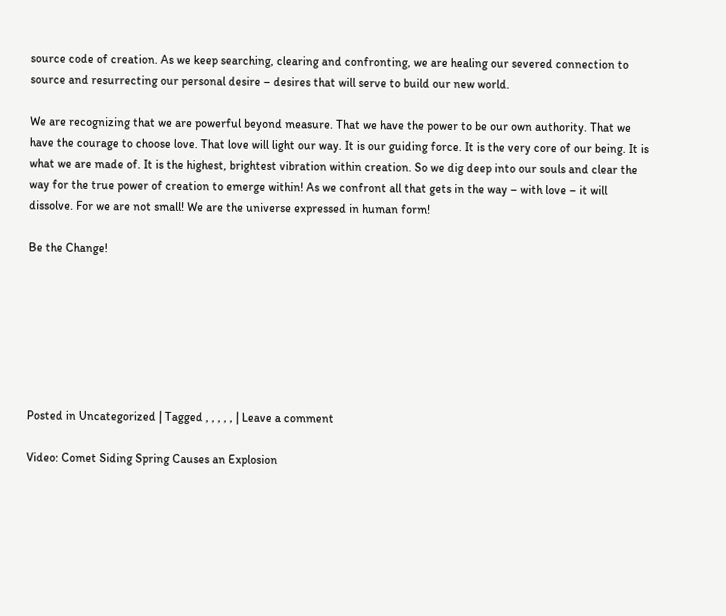source code of creation. As we keep searching, clearing and confronting, we are healing our severed connection to source and resurrecting our personal desire – desires that will serve to build our new world.

We are recognizing that we are powerful beyond measure. That we have the power to be our own authority. That we have the courage to choose love. That love will light our way. It is our guiding force. It is the very core of our being. It is what we are made of. It is the highest, brightest vibration within creation. So we dig deep into our souls and clear the way for the true power of creation to emerge within! As we confront all that gets in the way – with love – it will dissolve. For we are not small! We are the universe expressed in human form!

Be the Change!







Posted in Uncategorized | Tagged , , , , , | Leave a comment

Video: Comet Siding Spring Causes an Explosion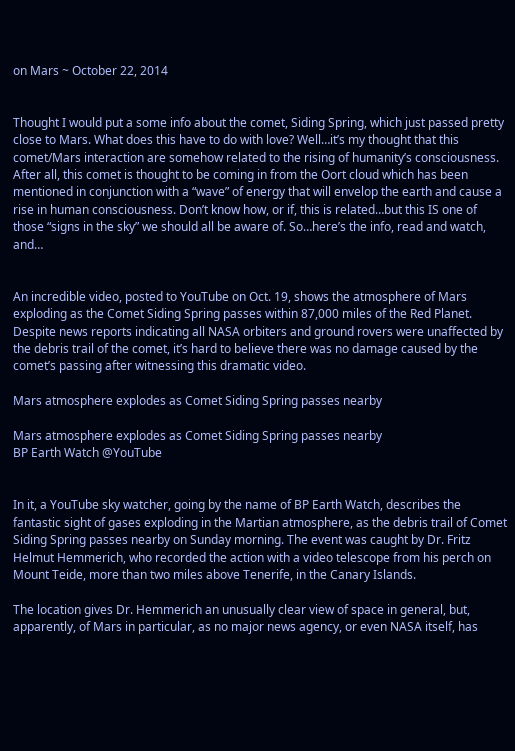on Mars ~ October 22, 2014


Thought I would put a some info about the comet, Siding Spring, which just passed pretty close to Mars. What does this have to do with love? Well…it’s my thought that this comet/Mars interaction are somehow related to the rising of humanity’s consciousness. After all, this comet is thought to be coming in from the Oort cloud which has been mentioned in conjunction with a “wave” of energy that will envelop the earth and cause a rise in human consciousness. Don’t know how, or if, this is related…but this IS one of those “signs in the sky” we should all be aware of. So…here’s the info, read and watch, and…


An incredible video, posted to YouTube on Oct. 19, shows the atmosphere of Mars exploding as the Comet Siding Spring passes within 87,000 miles of the Red Planet. Despite news reports indicating all NASA orbiters and ground rovers were unaffected by the debris trail of the comet, it’s hard to believe there was no damage caused by the comet’s passing after witnessing this dramatic video.

Mars atmosphere explodes as Comet Siding Spring passes nearby

Mars atmosphere explodes as Comet Siding Spring passes nearby
BP Earth Watch @YouTube


In it, a YouTube sky watcher, going by the name of BP Earth Watch, describes the fantastic sight of gases exploding in the Martian atmosphere, as the debris trail of Comet Siding Spring passes nearby on Sunday morning. The event was caught by Dr. Fritz Helmut Hemmerich, who recorded the action with a video telescope from his perch on Mount Teide, more than two miles above Tenerife, in the Canary Islands.

The location gives Dr. Hemmerich an unusually clear view of space in general, but, apparently, of Mars in particular, as no major news agency, or even NASA itself, has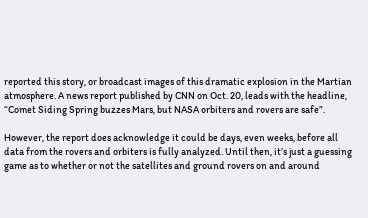reported this story, or broadcast images of this dramatic explosion in the Martian atmosphere. A news report published by CNN on Oct. 20, leads with the headline, “Comet Siding Spring buzzes Mars, but NASA orbiters and rovers are safe”.

However, the report does acknowledge it could be days, even weeks, before all data from the rovers and orbiters is fully analyzed. Until then, it’s just a guessing game as to whether or not the satellites and ground rovers on and around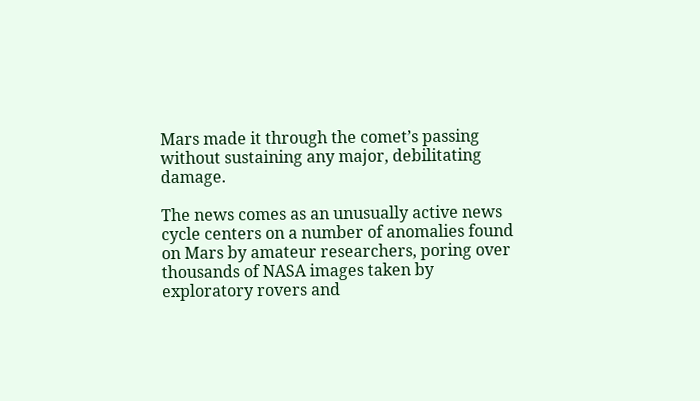Mars made it through the comet’s passing without sustaining any major, debilitating damage.

The news comes as an unusually active news cycle centers on a number of anomalies found on Mars by amateur researchers, poring over thousands of NASA images taken by exploratory rovers and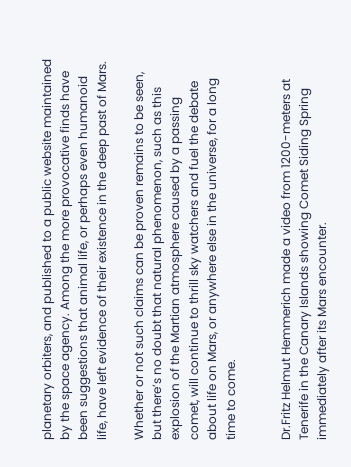planetary orbiters, and published to a public website maintained by the space agency. Among the more provocative finds have been suggestions that animal life, or perhaps even humanoid life, have left evidence of their existence in the deep past of Mars.

Whether or not such claims can be proven remains to be seen, but there’s no doubt that natural phenomenon, such as this explosion of the Martian atmosphere caused by a passing comet, will continue to thrill sky watchers and fuel the debate about life on Mars, or anywhere else in the universe, for a long time to come.


Dr.Fritz Helmut Hemmerich made a video from 1200-meters at Tenerife in the Canary Islands showing Comet Siding Spring immediately after its Mars encounter.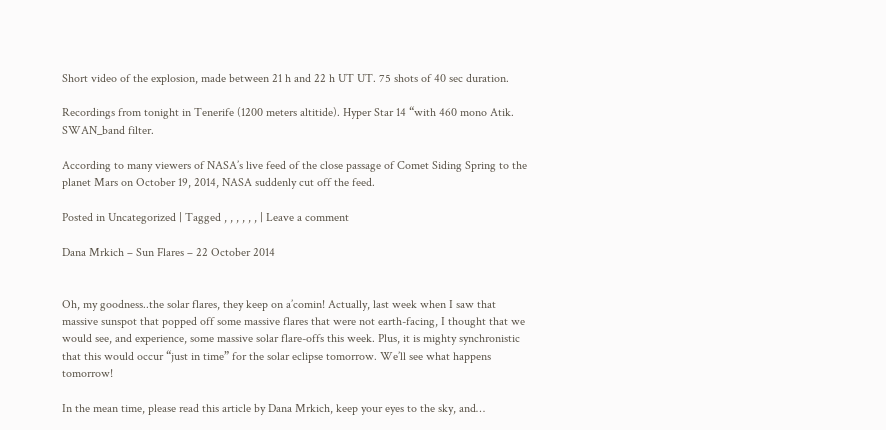Short video of the explosion, made between 21 h and 22 h UT UT. 75 shots of 40 sec duration.

Recordings from tonight in Tenerife (1200 meters altitide). Hyper Star 14 “with 460 mono Atik. SWAN_band filter.

According to many viewers of NASA’s live feed of the close passage of Comet Siding Spring to the planet Mars on October 19, 2014, NASA suddenly cut off the feed.

Posted in Uncategorized | Tagged , , , , , , | Leave a comment

Dana Mrkich – Sun Flares – 22 October 2014


Oh, my goodness..the solar flares, they keep on a’comin! Actually, last week when I saw that massive sunspot that popped off some massive flares that were not earth-facing, I thought that we would see, and experience, some massive solar flare-offs this week. Plus, it is mighty synchronistic that this would occur “just in time” for the solar eclipse tomorrow. We’ll see what happens tomorrow!

In the mean time, please read this article by Dana Mrkich, keep your eyes to the sky, and…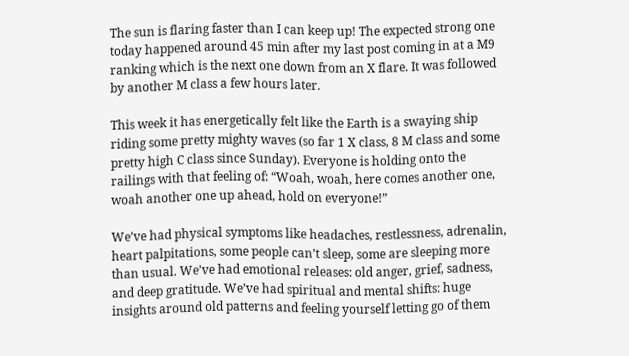The sun is flaring faster than I can keep up! The expected strong one today happened around 45 min after my last post coming in at a M9 ranking which is the next one down from an X flare. It was followed by another M class a few hours later.

This week it has energetically felt like the Earth is a swaying ship riding some pretty mighty waves (so far 1 X class, 8 M class and some pretty high C class since Sunday). Everyone is holding onto the railings with that feeling of: “Woah, woah, here comes another one, woah another one up ahead, hold on everyone!”

We’ve had physical symptoms like headaches, restlessness, adrenalin, heart palpitations, some people can’t sleep, some are sleeping more than usual. We’ve had emotional releases: old anger, grief, sadness, and deep gratitude. We’ve had spiritual and mental shifts: huge insights around old patterns and feeling yourself letting go of them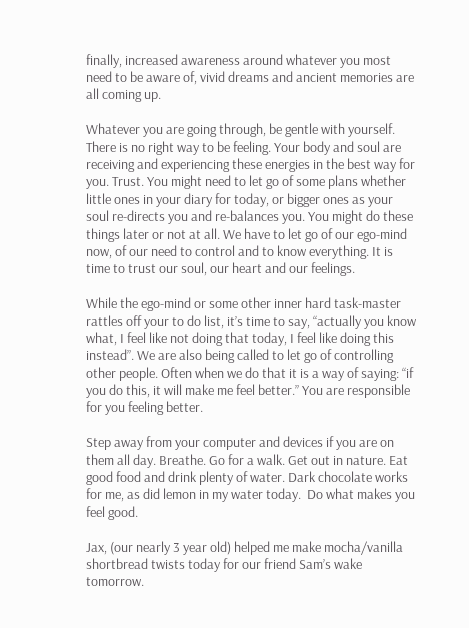finally, increased awareness around whatever you most need to be aware of, vivid dreams and ancient memories are all coming up.

Whatever you are going through, be gentle with yourself. There is no right way to be feeling. Your body and soul are receiving and experiencing these energies in the best way for you. Trust. You might need to let go of some plans whether little ones in your diary for today, or bigger ones as your soul re-directs you and re-balances you. You might do these things later or not at all. We have to let go of our ego-mind now, of our need to control and to know everything. It is time to trust our soul, our heart and our feelings.

While the ego-mind or some other inner hard task-master rattles off your to do list, it’s time to say, “actually you know what, I feel like not doing that today, I feel like doing this instead”. We are also being called to let go of controlling other people. Often when we do that it is a way of saying: “if you do this, it will make me feel better.” You are responsible for you feeling better.

Step away from your computer and devices if you are on them all day. Breathe. Go for a walk. Get out in nature. Eat good food and drink plenty of water. Dark chocolate works for me, as did lemon in my water today.  Do what makes you feel good.

Jax, (our nearly 3 year old) helped me make mocha/vanilla shortbread twists today for our friend Sam’s wake tomorrow.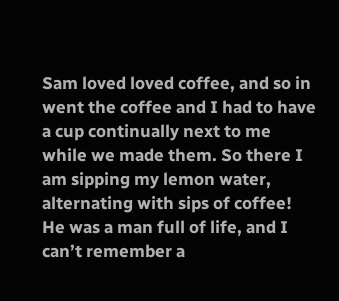Sam loved loved coffee, and so in went the coffee and I had to have a cup continually next to me while we made them. So there I am sipping my lemon water, alternating with sips of coffee! He was a man full of life, and I can’t remember a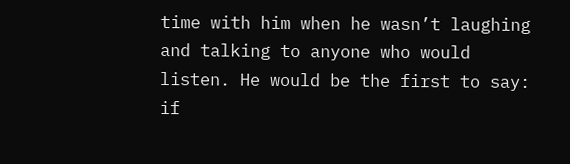time with him when he wasn’t laughing and talking to anyone who would listen. He would be the first to say: if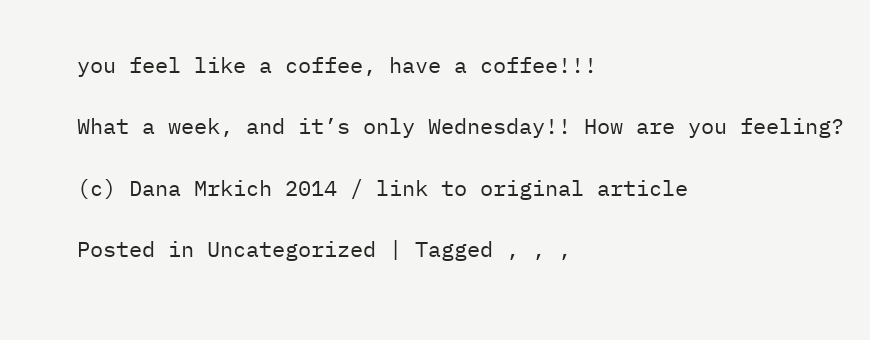you feel like a coffee, have a coffee!!!

What a week, and it’s only Wednesday!! How are you feeling?

(c) Dana Mrkich 2014 / link to original article

Posted in Uncategorized | Tagged , , ,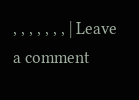, , , , , , , | Leave a comment